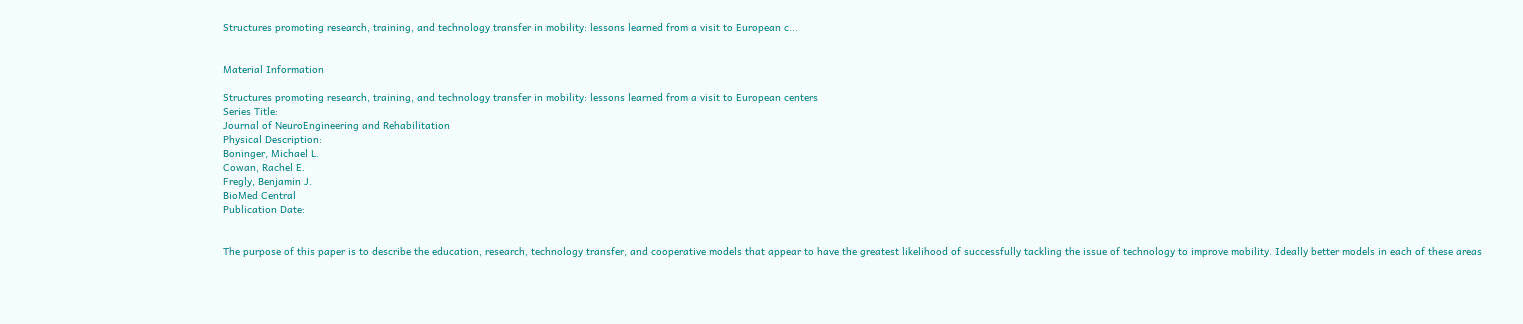Structures promoting research, training, and technology transfer in mobility: lessons learned from a visit to European c...


Material Information

Structures promoting research, training, and technology transfer in mobility: lessons learned from a visit to European centers
Series Title:
Journal of NeuroEngineering and Rehabilitation
Physical Description:
Boninger, Michael L.
Cowan, Rachel E.
Fregly, Benjamin J.
BioMed Central
Publication Date:


The purpose of this paper is to describe the education, research, technology transfer, and cooperative models that appear to have the greatest likelihood of successfully tackling the issue of technology to improve mobility. Ideally better models in each of these areas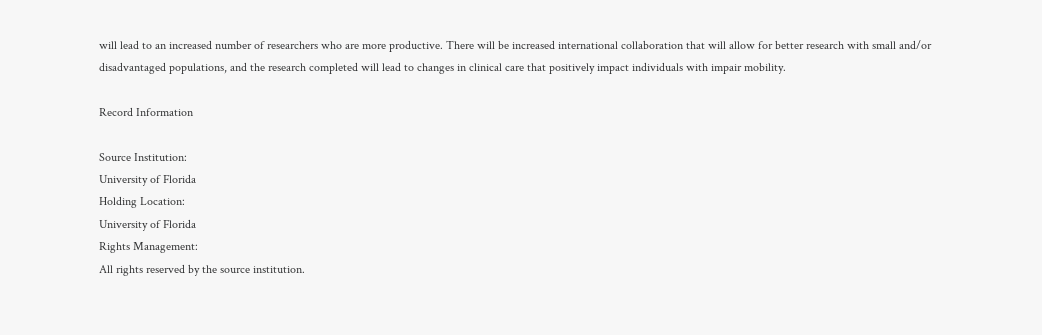will lead to an increased number of researchers who are more productive. There will be increased international collaboration that will allow for better research with small and/or disadvantaged populations, and the research completed will lead to changes in clinical care that positively impact individuals with impair mobility.

Record Information

Source Institution:
University of Florida
Holding Location:
University of Florida
Rights Management:
All rights reserved by the source institution.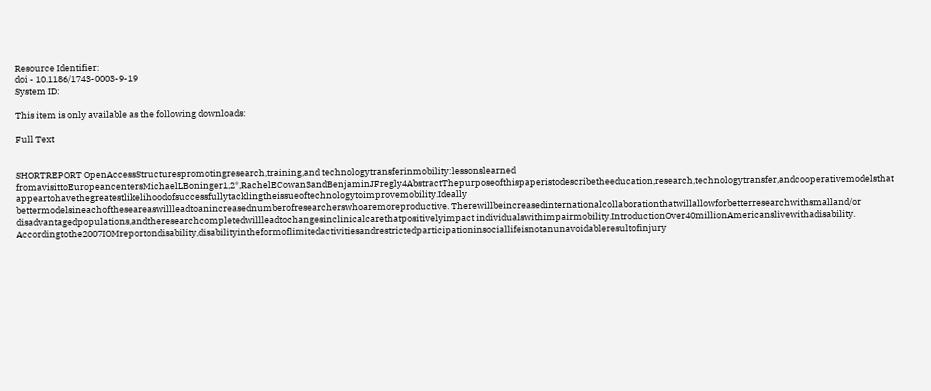Resource Identifier:
doi - 10.1186/1743-0003-9-19
System ID:

This item is only available as the following downloads:

Full Text


SHORTREPORT OpenAccessStructurespromotingresearch,training,and technologytransferinmobility:lessonslearned fromavisittoEuropeancentersMichaelLBoninger1,2*,RachelECowan3andBenjaminJFregly4AbstractThepurposeofthispaperistodescribetheeducation,research,technologytransfer,andcooperativemodelsthat appeartohavethegreatestlikelihoodofsuccessfullytacklingtheissueoftechnologytoimprovemobility.Ideally bettermodelsineachoftheseareaswillleadtoanincreasednumberofresearcherswhoaremoreproductive. Therewillbeincreasedinternationalcollaborationthatwillallowforbetterresearchwithsmalland/or disadvantagedpopulations,andtheresearchcompletedwillleadtochangesinclinicalcarethatpositivelyimpact individualswithimpairmobility.IntroductionOver40millionAmericanslivewithadisability. Accordingtothe2007IOMreportondisability,disabilityintheformoflimitedactivitiesandrestrictedparticipationinsociallifeisnotanunavoidableresultofinjury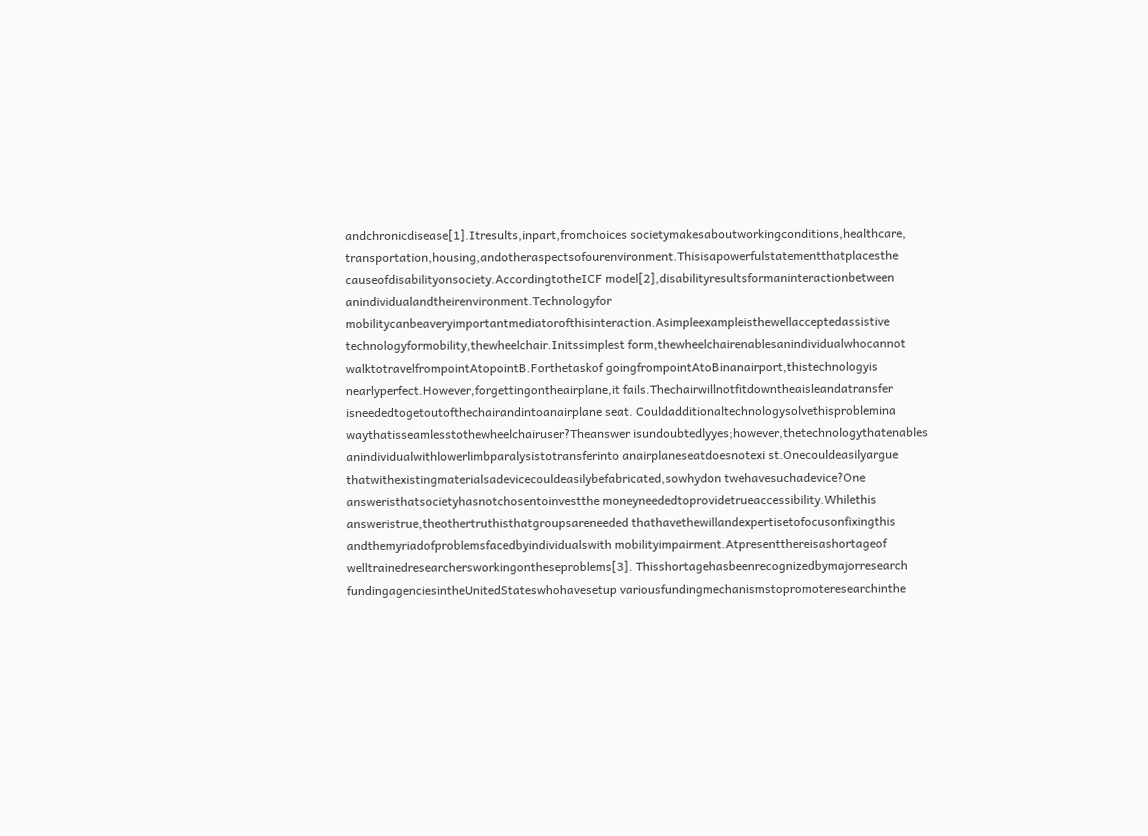andchronicdisease[1].Itresults,inpart,fromchoices societymakesaboutworkingconditions,healthcare, transportation,housing,andotheraspectsofourenvironment.Thisisapowerfulstatementthatplacesthe causeofdisabilityonsociety.AccordingtotheICF model[2],disabilityresultsformaninteractionbetween anindividualandtheirenvironment.Technologyfor mobilitycanbeaveryimportantmediatorofthisinteraction.Asimpleexampleisthewellacceptedassistive technologyformobility,thewheelchair.Initssimplest form,thewheelchairenablesanindividualwhocannot walktotravelfrompointAtopointB.Forthetaskof goingfrompointAtoBinanairport,thistechnologyis nearlyperfect.However,forgettingontheairplane,it fails.Thechairwillnotfitdowntheaisleandatransfer isneededtogetoutofthechairandintoanairplane seat. Couldadditionaltechnologysolvethisproblemina waythatisseamlesstothewheelchairuser?Theanswer isundoubtedlyyes;however,thetechnologythatenables anindividualwithlowerlimbparalysistotransferinto anairplaneseatdoesnotexi st.Onecouldeasilyargue thatwithexistingmaterialsadevicecouldeasilybefabricated,sowhydon twehavesuchadevice?One answeristhatsocietyhasnotchosentoinvestthe moneyneededtoprovidetrueaccessibility.Whilethis answeristrue,theothertruthisthatgroupsareneeded thathavethewillandexpertisetofocusonfixingthis andthemyriadofproblemsfacedbyindividualswith mobilityimpairment.Atpresentthereisashortageof welltrainedresearchersworkingontheseproblems[3]. Thisshortagehasbeenrecognizedbymajorresearch fundingagenciesintheUnitedStateswhohavesetup variousfundingmechanismstopromoteresearchinthe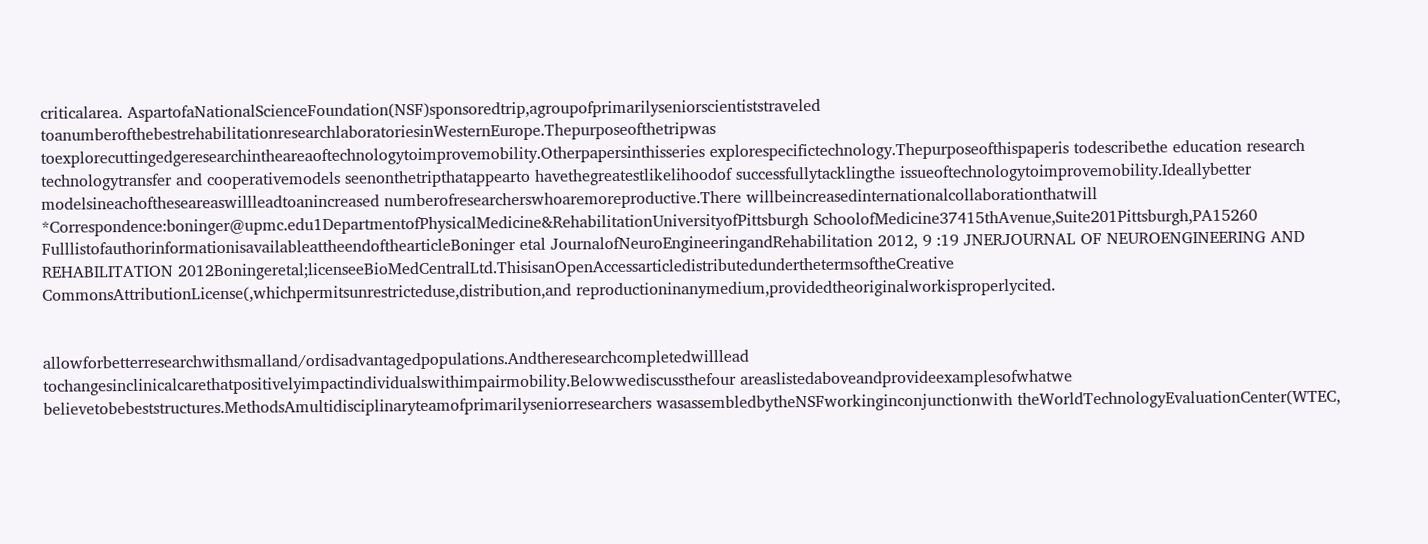criticalarea. AspartofaNationalScienceFoundation(NSF)sponsoredtrip,agroupofprimarilyseniorscientiststraveled toanumberofthebestrehabilitationresearchlaboratoriesinWesternEurope.Thepurposeofthetripwas toexplorecuttingedgeresearchintheareaoftechnologytoimprovemobility.Otherpapersinthisseries explorespecifictechnology.Thepurposeofthispaperis todescribethe education research technologytransfer and cooperativemodels seenonthetripthatappearto havethegreatestlikelihoodof successfullytacklingthe issueoftechnologytoimprovemobility.Ideallybetter modelsineachoftheseareaswillleadtoanincreased numberofresearcherswhoaremoreproductive.There willbeincreasedinternationalcollaborationthatwill *Correspondence:boninger@upmc.edu1DepartmentofPhysicalMedicine&RehabilitationUniversityofPittsburgh SchoolofMedicine37415thAvenue,Suite201Pittsburgh,PA15260 FulllistofauthorinformationisavailableattheendofthearticleBoninger etal JournalofNeuroEngineeringandRehabilitation 2012, 9 :19 JNERJOURNAL OF NEUROENGINEERING AND REHABILITATION 2012Boningeretal;licenseeBioMedCentralLtd.ThisisanOpenAccessarticledistributedunderthetermsoftheCreative CommonsAttributionLicense(,whichpermitsunrestricteduse,distribution,and reproductioninanymedium,providedtheoriginalworkisproperlycited.


allowforbetterresearchwithsmalland/ordisadvantagedpopulations.Andtheresearchcompletedwilllead tochangesinclinicalcarethatpositivelyimpactindividualswithimpairmobility.Belowwediscussthefour areaslistedaboveandprovideexamplesofwhatwe believetobebeststructures.MethodsAmultidisciplinaryteamofprimarilyseniorresearchers wasassembledbytheNSFworkinginconjunctionwith theWorldTechnologyEvaluationCenter(WTEC,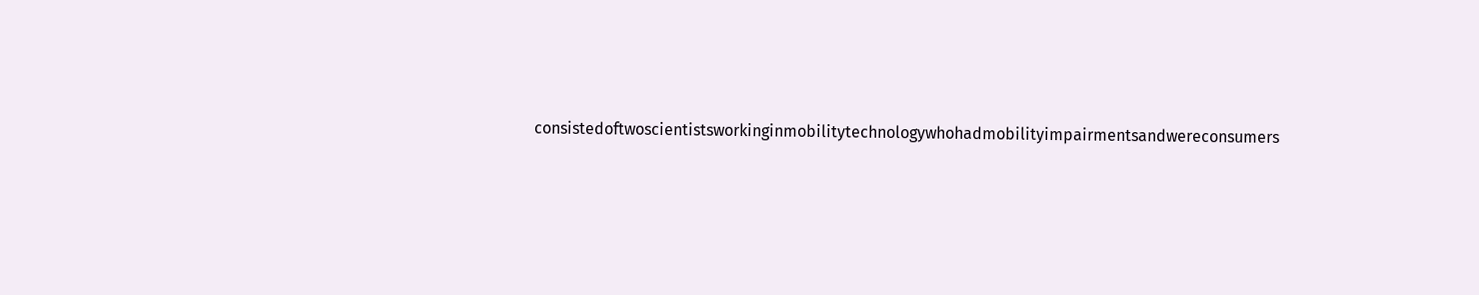consistedoftwoscientistsworkinginmobilitytechnologywhohadmobilityimpairmentsandwereconsumers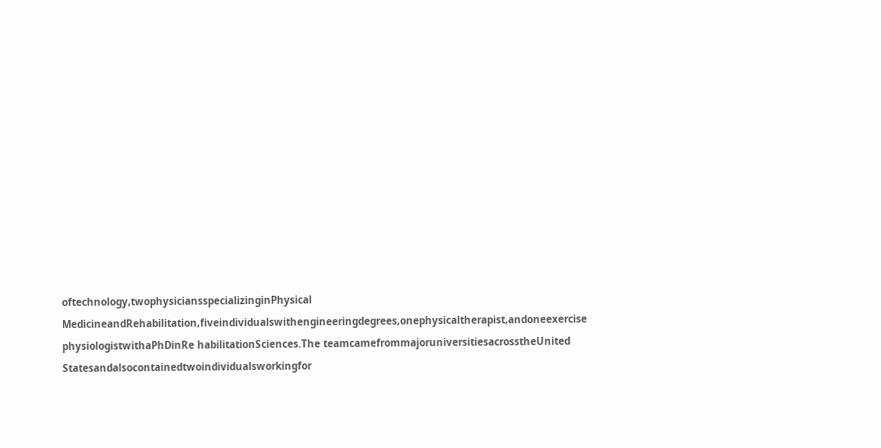oftechnology,twophysiciansspecializinginPhysical MedicineandRehabilitation,fiveindividualswithengineeringdegrees,onephysicaltherapist,andoneexercise physiologistwithaPhDinRe habilitationSciences.The teamcamefrommajoruniversitiesacrosstheUnited Statesandalsocontainedtwoindividualsworkingfor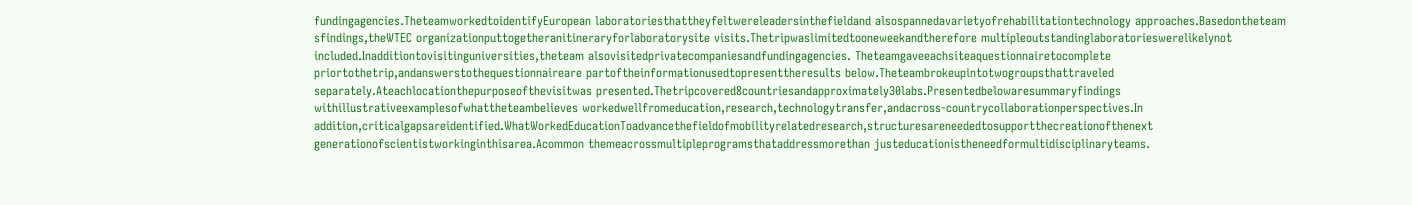fundingagencies.TheteamworkedtoidentifyEuropean laboratoriesthattheyfeltwereleadersinthefieldand alsospannedavarietyofrehabilitationtechnology approaches.Basedontheteam sfindings,theWTEC organizationputtogetheranitineraryforlaboratorysite visits.Thetripwaslimitedtooneweekandtherefore multipleoutstandinglaboratorieswerelikelynot included.Inadditiontovisitinguniversities,theteam alsovisitedprivatecompaniesandfundingagencies. Theteamgaveeachsiteaquestionnairetocomplete priortothetrip,andanswerstothequestionnaireare partoftheinformationusedtopresenttheresults below.Theteambrokeupintotwogroupsthattraveled separately.Ateachlocationthepurposeofthevisitwas presented.Thetripcovered8countriesandapproximately30labs.Presentedbelowaresummaryfindings withillustrativeexamplesofwhattheteambelieves workedwellfromeducation,research,technologytransfer,andacross-countrycollaborationperspectives.In addition,criticalgapsareidentified.WhatWorkedEducationToadvancethefieldofmobilityrelatedresearch,structuresareneededtosupportthecreationofthenext generationofscientistworkinginthisarea.Acommon themeacrossmultipleprogramsthataddressmorethan justeducationistheneedformultidisciplinaryteams.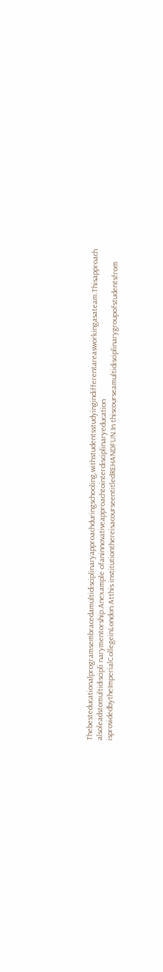Thebesteducationalprogramsembracedamultidisciplinaryapproachduringschooling,withstudentsstudyingindifferentareasworkingasateam.Thisapproach alsoleadstomultidiscipli narymentorship.Anexample ofaninnovativeapproachtointerdisciplinaryeducation isprovidedbytheImperialCollegeinLondon.Atthis institutionthereisacourseentitledREHANDFUN.In thiscourseamultidisciplinarygroupofstudentsfrom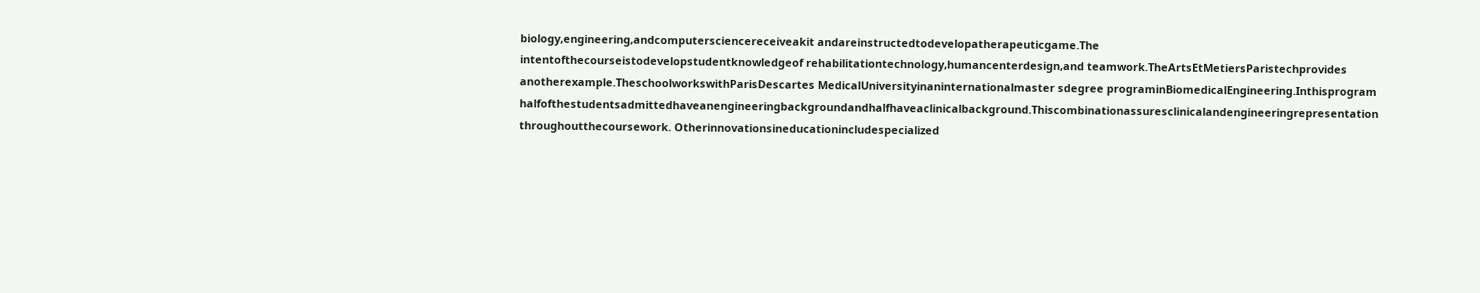biology,engineering,andcomputersciencereceiveakit andareinstructedtodevelopatherapeuticgame.The intentofthecourseistodevelopstudentknowledgeof rehabilitationtechnology,humancenterdesign,and teamwork.TheArtsEtMetiersParistechprovides anotherexample.TheschoolworkswithParisDescartes MedicalUniversityinaninternationalmaster sdegree programinBiomedicalEngineering.Inthisprogram halfofthestudentsadmittedhaveanengineeringbackgroundandhalfhaveaclinicalbackground.Thiscombinationassuresclinicalandengineeringrepresentation throughoutthecoursework. Otherinnovationsineducationincludespecialized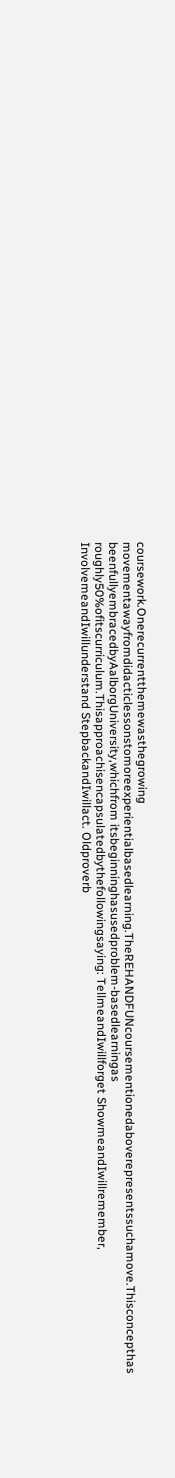coursework.Onerecurrentthemewasthegrowing movementawayfromdidacticlessonstomoreexperientialbasedlearning.TheREHANDFUNcoursementionedaboverepresentssuchamove.Thisconcepthas beenfullyembracedbyAalborgUniversity,whichfrom itsbeginninghasusedproblem-basedlearningas roughly50%ofitscurriculum.Thisapproachisencapsulatedbythefollowingsaying: TellmeandIwillforget ShowmeandIwillremember, InvolvemeandIwillunderstand StepbackandIwillact. Oldproverb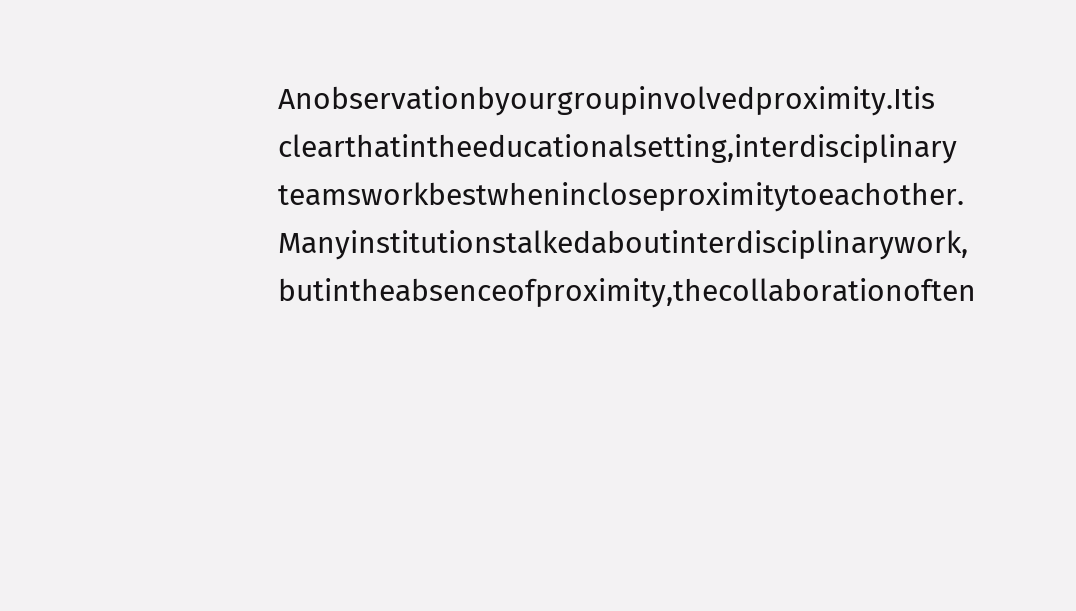Anobservationbyourgroupinvolvedproximity.Itis clearthatintheeducationalsetting,interdisciplinary teamsworkbestwhenincloseproximitytoeachother. Manyinstitutionstalkedaboutinterdisciplinarywork, butintheabsenceofproximity,thecollaborationoften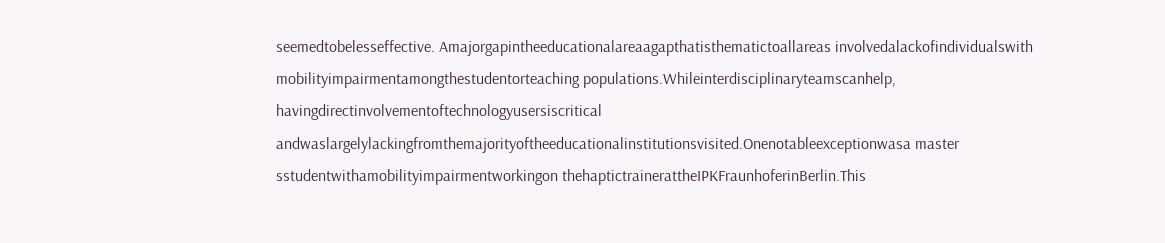seemedtobelesseffective. Amajorgapintheeducationalareaagapthatisthematictoallareas involvedalackofindividualswith mobilityimpairmentamongthestudentorteaching populations.Whileinterdisciplinaryteamscanhelp, havingdirectinvolvementoftechnologyusersiscritical andwaslargelylackingfromthemajorityoftheeducationalinstitutionsvisited.Onenotableexceptionwasa master sstudentwithamobilityimpairmentworkingon thehaptictrainerattheIPKFraunhoferinBerlin.This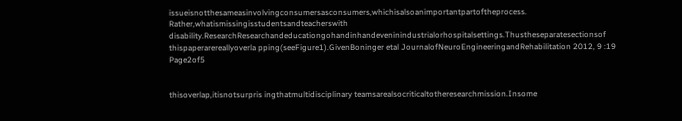issueisnotthesameasinvolvingconsumersasconsumers,whichisalsoanimportantpartoftheprocess. Rather,whatismissingisstudentsandteacherswith disability.ResearchResearchandeducationgohandinhandeveninindustrialorhospitalsettings.Thustheseparatesectionsof thispaperarereallyoverla pping(seeFigure1).GivenBoninger etal JournalofNeuroEngineeringandRehabilitation 2012, 9 :19 Page2of5


thisoverlap,itisnotsurpris ingthatmultidisciplinary teamsarealsocriticaltotheresearchmission.Insome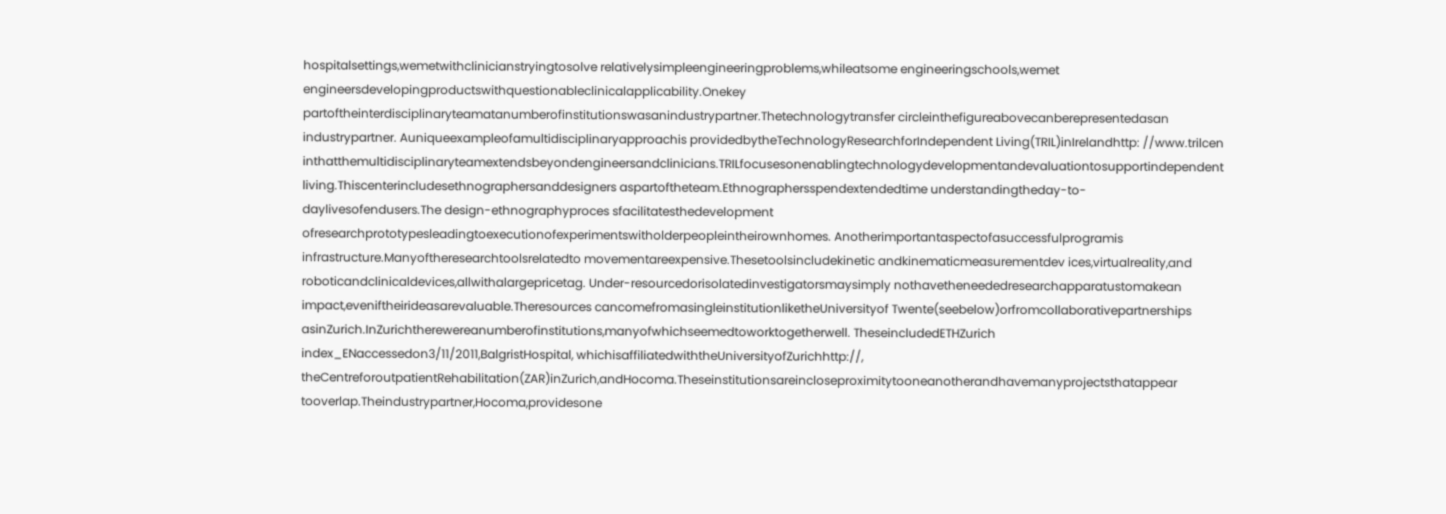hospitalsettings,wemetwithclinicianstryingtosolve relativelysimpleengineeringproblems,whileatsome engineeringschools,wemet engineersdevelopingproductswithquestionableclinicalapplicability.Onekey partoftheinterdisciplinaryteamatanumberofinstitutionswasanindustrypartner.Thetechnologytransfer circleinthefigureabovecanberepresentedasan industrypartner. Auniqueexampleofamultidisciplinaryapproachis providedbytheTechnologyResearchforIndependent Living(TRIL)inIrelandhttp: //www.trilcen inthatthemultidisciplinaryteamextendsbeyondengineersandclinicians.TRILfocusesonenablingtechnologydevelopmentandevaluationtosupportindependent living.Thiscenterincludesethnographersanddesigners aspartoftheteam.Ethnographersspendextendedtime understandingtheday-to-daylivesofendusers.The design-ethnographyproces sfacilitatesthedevelopment ofresearchprototypesleadingtoexecutionofexperimentswitholderpeopleintheirownhomes. Anotherimportantaspectofasuccessfulprogramis infrastructure.Manyoftheresearchtoolsrelatedto movementareexpensive.Thesetoolsincludekinetic andkinematicmeasurementdev ices,virtualreality,and roboticandclinicaldevices,allwithalargepricetag. Under-resourcedorisolatedinvestigatorsmaysimply nothavetheneededresearchapparatustomakean impact,eveniftheirideasarevaluable.Theresources cancomefromasingleinstitutionliketheUniversityof Twente(seebelow)orfromcollaborativepartnerships asinZurich.InZurichtherewereanumberofinstitutions,manyofwhichseemedtoworktogetherwell. TheseincludedETHZurich index_ENaccessedon3/11/2011,BalgristHospital, whichisaffiliatedwiththeUniversityofZurichhttp://, theCentreforoutpatientRehabilitation(ZAR)inZurich,andHocoma.Theseinstitutionsareincloseproximitytooneanotherandhavemanyprojectsthatappear tooverlap.Theindustrypartner,Hocoma,providesone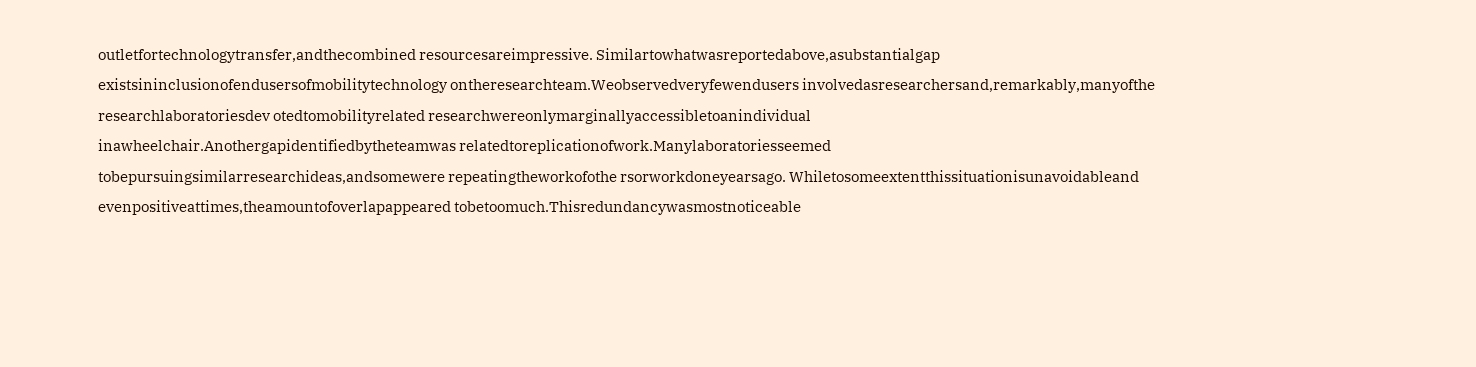outletfortechnologytransfer,andthecombined resourcesareimpressive. Similartowhatwasreportedabove,asubstantialgap existsininclusionofendusersofmobilitytechnology ontheresearchteam.Weobservedveryfewendusers involvedasresearchersand,remarkably,manyofthe researchlaboratoriesdev otedtomobilityrelated researchwereonlymarginallyaccessibletoanindividual inawheelchair.Anothergapidentifiedbytheteamwas relatedtoreplicationofwork.Manylaboratoriesseemed tobepursuingsimilarresearchideas,andsomewere repeatingtheworkofothe rsorworkdoneyearsago. Whiletosomeextentthissituationisunavoidableand evenpositiveattimes,theamountofoverlapappeared tobetoomuch.Thisredundancywasmostnoticeable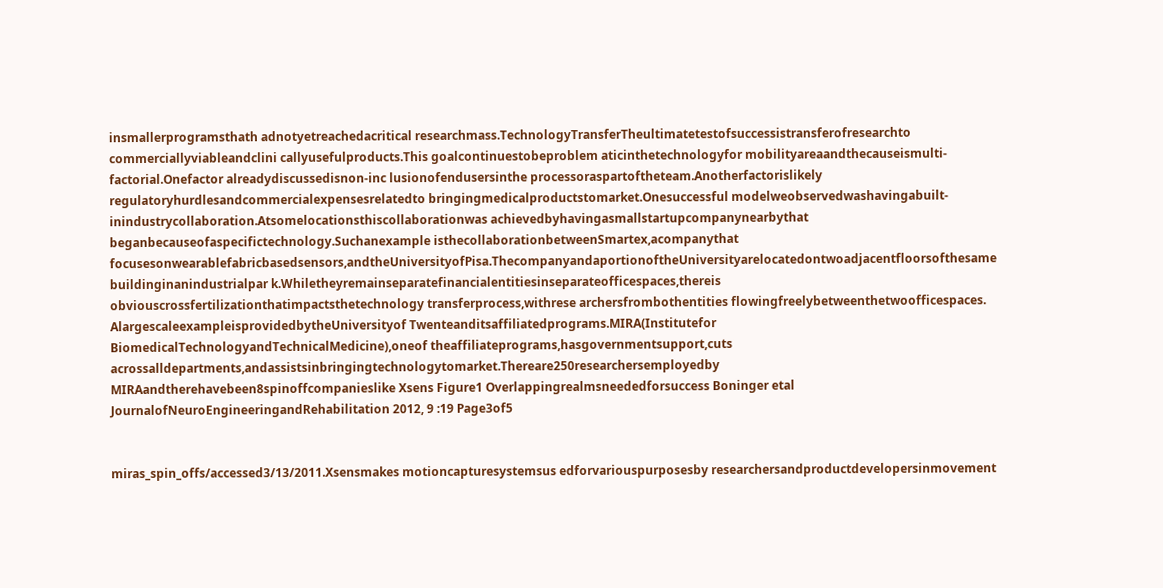insmallerprogramsthath adnotyetreachedacritical researchmass.TechnologyTransferTheultimatetestofsuccessistransferofresearchto commerciallyviableandclini callyusefulproducts.This goalcontinuestobeproblem aticinthetechnologyfor mobilityareaandthecauseismulti-factorial.Onefactor alreadydiscussedisnon-inc lusionofendusersinthe processoraspartoftheteam.Anotherfactorislikely regulatoryhurdlesandcommercialexpensesrelatedto bringingmedicalproductstomarket.Onesuccessful modelweobservedwashavingabuilt-inindustrycollaboration.Atsomelocationsthiscollaborationwas achievedbyhavingasmallstartupcompanynearbythat beganbecauseofaspecifictechnology.Suchanexample isthecollaborationbetweenSmartex,acompanythat focusesonwearablefabricbasedsensors,andtheUniversityofPisa.ThecompanyandaportionoftheUniversityarelocatedontwoadjacentfloorsofthesame buildinginanindustrialpar k.Whiletheyremainseparatefinancialentitiesinseparateofficespaces,thereis obviouscrossfertilizationthatimpactsthetechnology transferprocess,withrese archersfrombothentities flowingfreelybetweenthetwoofficespaces. AlargescaleexampleisprovidedbytheUniversityof Twenteanditsaffiliatedprograms.MIRA(Institutefor BiomedicalTechnologyandTechnicalMedicine),oneof theaffiliateprograms,hasgovernmentsupport,cuts acrossalldepartments,andassistsinbringingtechnologytomarket.Thereare250researchersemployedby MIRAandtherehavebeen8spinoffcompanieslike Xsens Figure1 Overlappingrealmsneededforsuccess Boninger etal JournalofNeuroEngineeringandRehabilitation 2012, 9 :19 Page3of5


miras_spin_offs/accessed3/13/2011.Xsensmakes motioncapturesystemsus edforvariouspurposesby researchersandproductdevelopersinmovement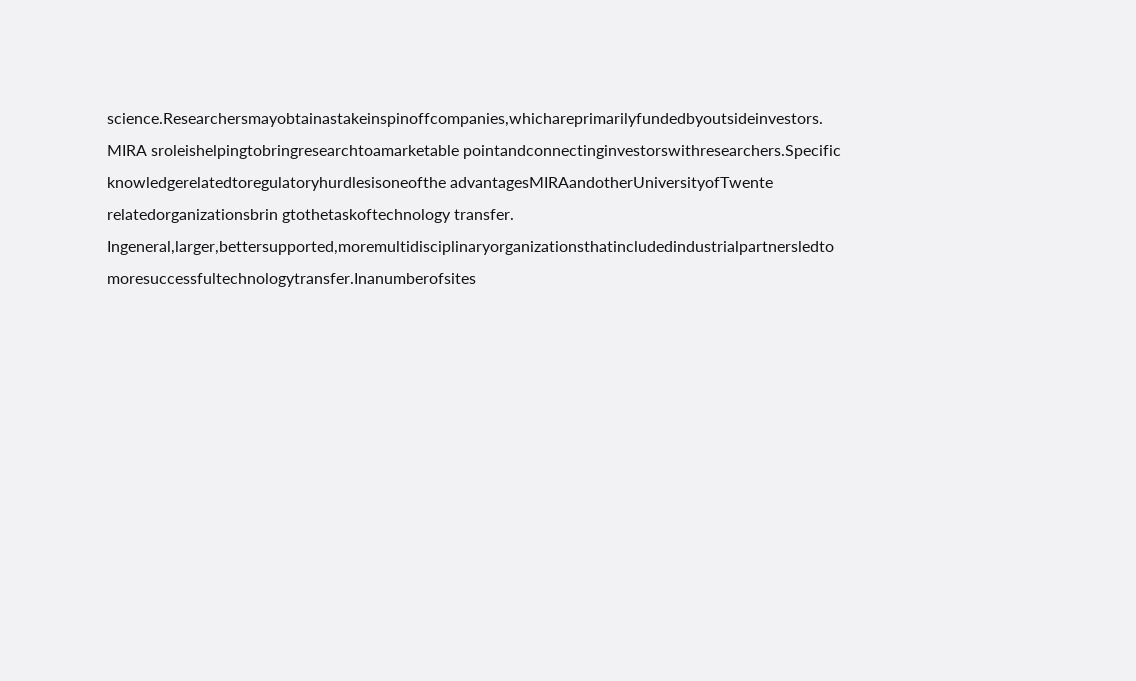science.Researchersmayobtainastakeinspinoffcompanies,whichareprimarilyfundedbyoutsideinvestors. MIRA sroleishelpingtobringresearchtoamarketable pointandconnectinginvestorswithresearchers.Specific knowledgerelatedtoregulatoryhurdlesisoneofthe advantagesMIRAandotherUniversityofTwente relatedorganizationsbrin gtothetaskoftechnology transfer. Ingeneral,larger,bettersupported,moremultidisciplinaryorganizationsthatincludedindustrialpartnersledto moresuccessfultechnologytransfer.Inanumberofsites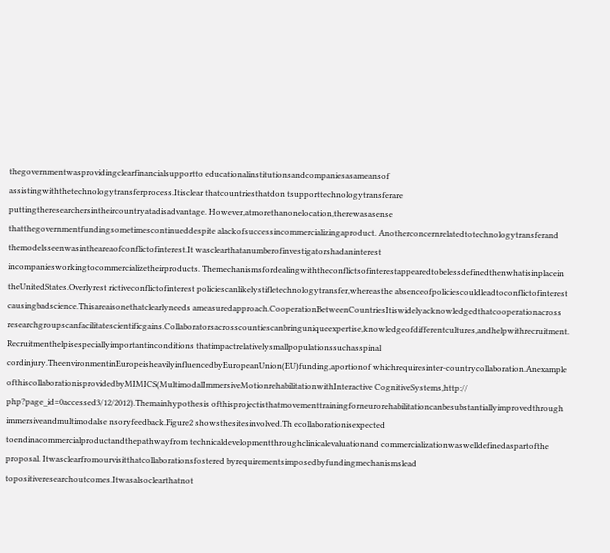thegovernmentwasprovidingclearfinancialsupportto educationalinstitutionsandcompaniesasameansof assistingwiththetechnologytransferprocess.Itisclear thatcountriesthatdon tsupporttechnologytransferare puttingtheresearchersintheircountryatadisadvantage. However,atmorethanonelocation,therewasasense thatthegovernmentfundingsometimescontinueddespite alackofsuccessincommercializingaproduct. Anotherconcernrelatedtotechnologytransferand themodelsseenwasintheareaofconflictofinterest.It wasclearthatanumberofinvestigatorshadaninterest incompaniesworkingtocommercializetheirproducts. Themechanismsfordealingwiththeconflictsofinterestappearedtobelessdefinedthenwhatisinplacein theUnitedStates.Overlyrest rictiveconflictofinterest policiescanlikelystifletechnologytransfer,whereasthe absenceofpoliciescouldleadtoconflictofinterest causingbadscience.Thisareaisonethatclearlyneeds ameasuredapproach.CooperationBetweenCountriesItiswidelyacknowledgedthatcooperationacross researchgroupscanfacilitatescientificgains.Collaboratorsacrosscountiescanbringuniqueexpertise,knowledgeofdifferentcultures,andhelpwithrecruitment. Recruitmenthelpisespeciallyimportantinconditions thatimpactrelativelysmallpopulationssuchasspinal cordinjury.TheenvironmentinEuropeisheavilyinfluencedbyEuropeanUnion(EU)funding,aportionof whichrequiresinter-countrycollaboration.Anexample ofthiscollaborationisprovidedbyMIMICS(MultimodalImmersiveMotionrehabilitationwithInteractive CognitiveSystems,http:// php?page_id=0accessed3/12/2012).Themainhypothesis ofthisprojectisthatmovementtrainingforneurorehabilitationcanbesubstantiallyimprovedthrough immersiveandmultimodalse nsoryfeedback.Figure2 showsthesitesinvolved.Th ecollaborationisexpected toendinacommercialproductandthepathwayfrom technicaldevelopmentthroughclinicalevaluationand commercializationwaswelldefinedaspartofthe proposal. Itwasclearfromourvisitthatcollaborationsfostered byrequirementsimposedbyfundingmechanismslead topositiveresearchoutcomes.Itwasalsoclearthatnot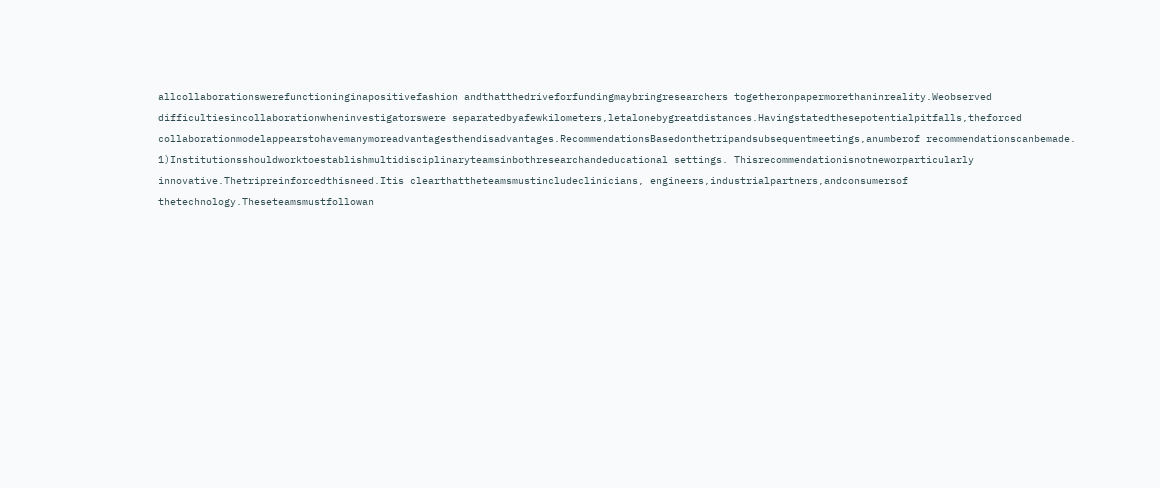allcollaborationswerefunctioninginapositivefashion andthatthedriveforfundingmaybringresearchers togetheronpapermorethaninreality.Weobserved difficultiesincollaborationwheninvestigatorswere separatedbyafewkilometers,letalonebygreatdistances.Havingstatedthesepotentialpitfalls,theforced collaborationmodelappearstohavemanymoreadvantagesthendisadvantages.RecommendationsBasedonthetripandsubsequentmeetings,anumberof recommendationscanbemade. 1)Institutionsshouldworktoestablishmultidisciplinaryteamsinbothresearchandeducational settings. Thisrecommendationisnotneworparticularly innovative.Thetripreinforcedthisneed.Itis clearthattheteamsmustincludeclinicians, engineers,industrialpartners,andconsumersof thetechnology.Theseteamsmustfollowan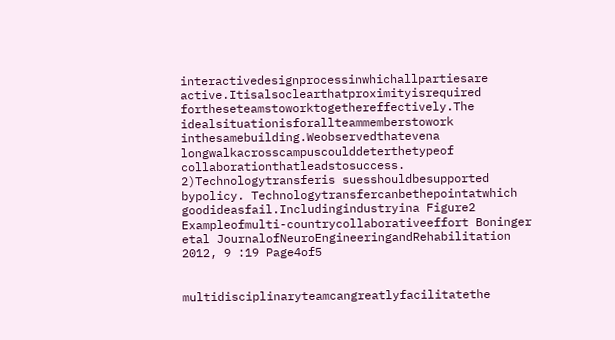interactivedesignprocessinwhichallpartiesare active.Itisalsoclearthatproximityisrequired fortheseteamstoworktogethereffectively.The idealsituationisforallteammemberstowork inthesamebuilding.Weobservedthatevena longwalkacrosscampuscoulddeterthetypeof collaborationthatleadstosuccess. 2)Technologytransferis suesshouldbesupported bypolicy. Technologytransfercanbethepointatwhich goodideasfail.Includingindustryina Figure2 Exampleofmulti-countrycollaborativeeffort Boninger etal JournalofNeuroEngineeringandRehabilitation 2012, 9 :19 Page4of5


multidisciplinaryteamcangreatlyfacilitatethe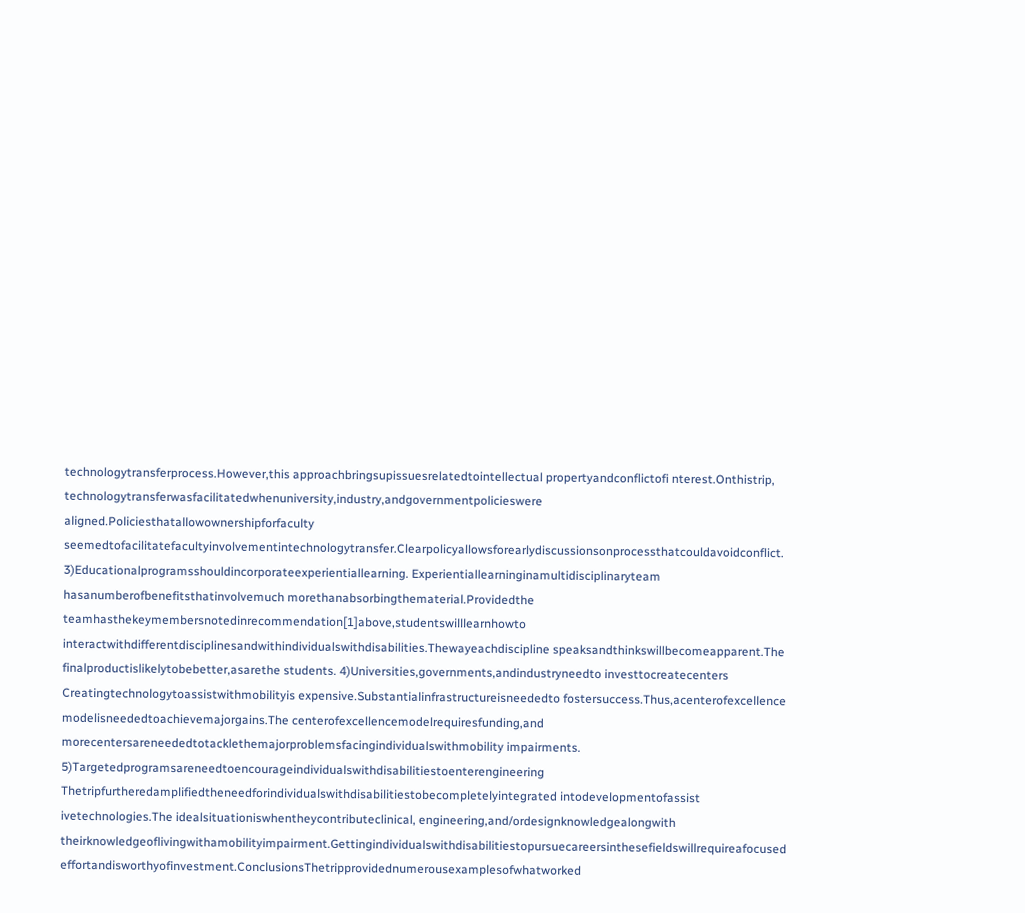technologytransferprocess.However,this approachbringsupissuesrelatedtointellectual propertyandconflictofi nterest.Onthistrip, technologytransferwasfacilitatedwhenuniversity,industry,andgovernmentpolicieswere aligned.Policiesthatallowownershipforfaculty seemedtofacilitatefacultyinvolvementintechnologytransfer.Clearpolicyallowsforearlydiscussionsonprocessthatcouldavoidconflict. 3)Educationalprogramsshouldincorporateexperientiallearning. Experientiallearninginamultidisciplinaryteam hasanumberofbenefitsthatinvolvemuch morethanabsorbingthematerial.Providedthe teamhasthekeymembersnotedinrecommendation[1]above,studentswilllearnhowto interactwithdifferentdisciplinesandwithindividualswithdisabilities.Thewayeachdiscipline speaksandthinkswillbecomeapparent.The finalproductislikelytobebetter,asarethe students. 4)Universities,governments,andindustryneedto investtocreatecenters Creatingtechnologytoassistwithmobilityis expensive.Substantialinfrastructureisneededto fostersuccess.Thus,acenterofexcellence modelisneededtoachievemajorgains.The centerofexcellencemodelrequiresfunding,and morecentersareneededtotacklethemajorproblemsfacingindividualswithmobility impairments. 5)Targetedprogramsareneedtoencourageindividualswithdisabilitiestoenterengineering Thetripfurtheredamplifiedtheneedforindividualswithdisabilitiestobecompletelyintegrated intodevelopmentofassist ivetechnologies.The idealsituationiswhentheycontributeclinical, engineering,and/ordesignknowledgealongwith theirknowledgeoflivingwithamobilityimpairment.Gettingindividualswithdisabilitiestopursuecareersinthesefieldswillrequireafocused effortandisworthyofinvestment.ConclusionsThetripprovidednumerousexamplesofwhatworked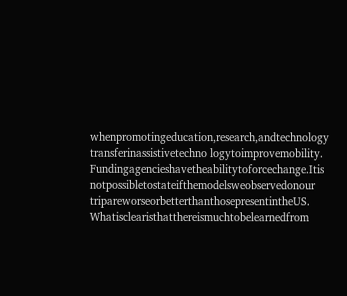whenpromotingeducation,research,andtechnology transferinassistivetechno logytoimprovemobility. Fundingagencieshavetheabilitytoforcechange.Itis notpossibletostateifthemodelsweobservedonour tripareworseorbetterthanthosepresentintheUS. Whatisclearisthatthereismuchtobelearnedfrom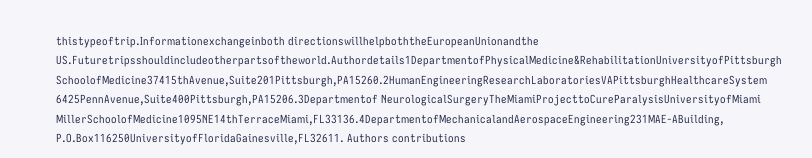thistypeoftrip.Informationexchangeinboth directionswillhelpboththeEuropeanUnionandthe US.Futuretripsshouldincludeotherpartsoftheworld.Authordetails1DepartmentofPhysicalMedicine&RehabilitationUniversityofPittsburgh SchoolofMedicine37415thAvenue,Suite201Pittsburgh,PA15260.2HumanEngineeringResearchLaboratoriesVAPittsburghHealthcareSystem 6425PennAvenue,Suite400Pittsburgh,PA15206.3Departmentof NeurologicalSurgeryTheMiamiProjecttoCureParalysisUniversityofMiami MillerSchoolofMedicine1095NE14thTerraceMiami,FL33136.4DepartmentofMechanicalandAerospaceEngineering231MAE-ABuilding, P.O.Box116250UniversityofFloridaGainesville,FL32611. Authors contributions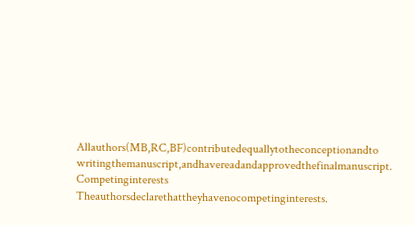Allauthors(MB,RC,BF)contributedequallytotheconceptionandto writingthemanuscript,andhavereadandapprovedthefinalmanuscript. Competinginterests Theauthorsdeclarethattheyhavenocompetinginterests.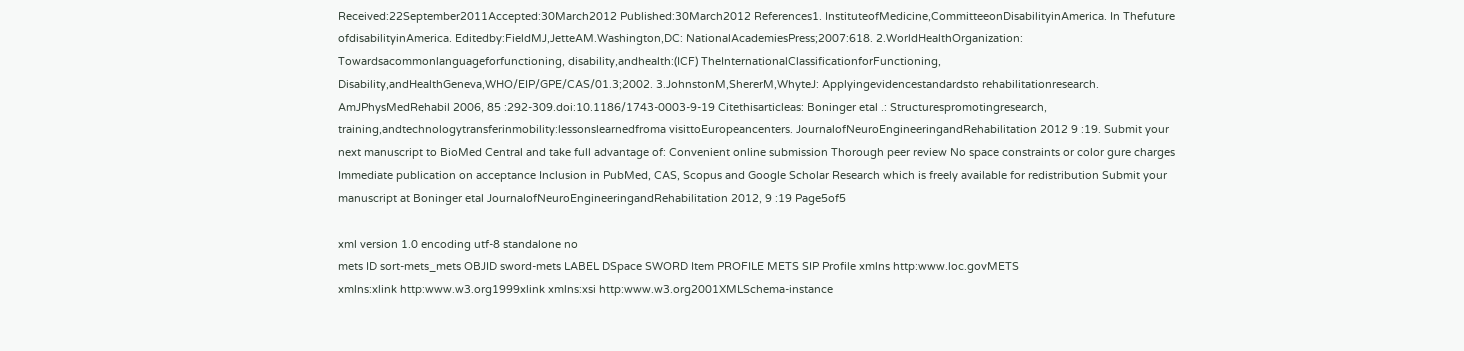Received:22September2011Accepted:30March2012 Published:30March2012 References1. InstituteofMedicine,CommitteeonDisabilityinAmerica. In Thefuture ofdisabilityinAmerica. Editedby:FieldMJ,JetteAM.Washington,DC: NationalAcademiesPress;2007:618. 2.WorldHealthOrganization: Towardsacommonlanguageforfunctioning, disability,andhealth:(ICF) TheInternationalClassificationforFunctioning, Disability,andHealthGeneva,WHO/EIP/GPE/CAS/01.3;2002. 3.JohnstonM,ShererM,WhyteJ: Applyingevidencestandardsto rehabilitationresearch. AmJPhysMedRehabil 2006, 85 :292-309.doi:10.1186/1743-0003-9-19 Citethisarticleas: Boninger etal .: Structurespromotingresearch, training,andtechnologytransferinmobility:lessonslearnedfroma visittoEuropeancenters. JournalofNeuroEngineeringandRehabilitation 2012 9 :19. Submit your next manuscript to BioMed Central and take full advantage of: Convenient online submission Thorough peer review No space constraints or color gure charges Immediate publication on acceptance Inclusion in PubMed, CAS, Scopus and Google Scholar Research which is freely available for redistribution Submit your manuscript at Boninger etal JournalofNeuroEngineeringandRehabilitation 2012, 9 :19 Page5of5

xml version 1.0 encoding utf-8 standalone no
mets ID sort-mets_mets OBJID sword-mets LABEL DSpace SWORD Item PROFILE METS SIP Profile xmlns http:www.loc.govMETS
xmlns:xlink http:www.w3.org1999xlink xmlns:xsi http:www.w3.org2001XMLSchema-instance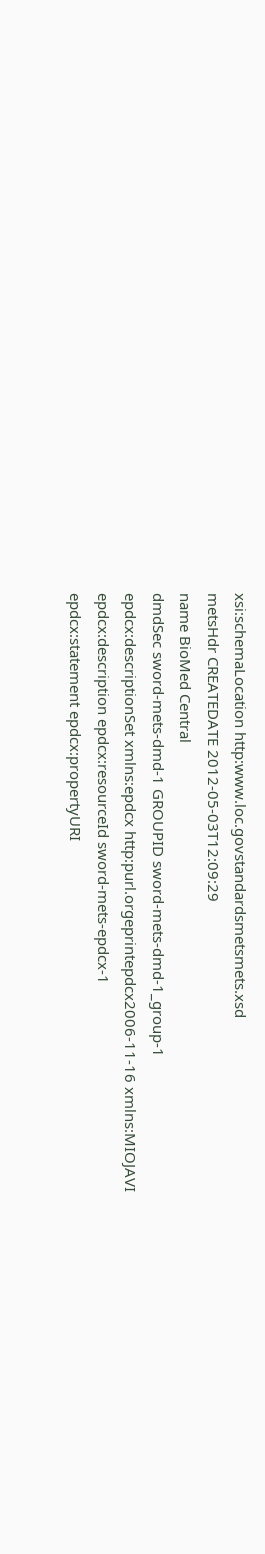xsi:schemaLocation http:www.loc.govstandardsmetsmets.xsd
metsHdr CREATEDATE 2012-05-03T12:09:29
name BioMed Central
dmdSec sword-mets-dmd-1 GROUPID sword-mets-dmd-1_group-1
epdcx:descriptionSet xmlns:epdcx http:purl.orgeprintepdcx2006-11-16 xmlns:MIOJAVI
epdcx:description epdcx:resourceId sword-mets-epdcx-1
epdcx:statement epdcx:propertyURI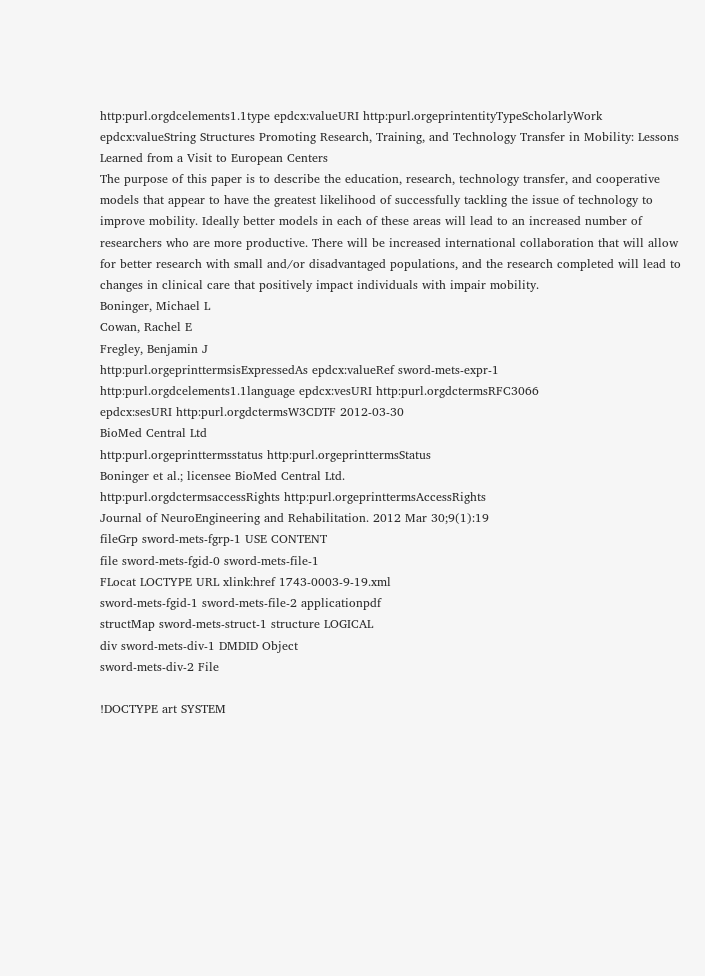http:purl.orgdcelements1.1type epdcx:valueURI http:purl.orgeprintentityTypeScholarlyWork
epdcx:valueString Structures Promoting Research, Training, and Technology Transfer in Mobility: Lessons Learned from a Visit to European Centers
The purpose of this paper is to describe the education, research, technology transfer, and cooperative models that appear to have the greatest likelihood of successfully tackling the issue of technology to improve mobility. Ideally better models in each of these areas will lead to an increased number of researchers who are more productive. There will be increased international collaboration that will allow for better research with small and/or disadvantaged populations, and the research completed will lead to changes in clinical care that positively impact individuals with impair mobility.
Boninger, Michael L
Cowan, Rachel E
Fregley, Benjamin J
http:purl.orgeprinttermsisExpressedAs epdcx:valueRef sword-mets-expr-1
http:purl.orgdcelements1.1language epdcx:vesURI http:purl.orgdctermsRFC3066
epdcx:sesURI http:purl.orgdctermsW3CDTF 2012-03-30
BioMed Central Ltd
http:purl.orgeprinttermsstatus http:purl.orgeprinttermsStatus
Boninger et al.; licensee BioMed Central Ltd.
http:purl.orgdctermsaccessRights http:purl.orgeprinttermsAccessRights
Journal of NeuroEngineering and Rehabilitation. 2012 Mar 30;9(1):19
fileGrp sword-mets-fgrp-1 USE CONTENT
file sword-mets-fgid-0 sword-mets-file-1
FLocat LOCTYPE URL xlink:href 1743-0003-9-19.xml
sword-mets-fgid-1 sword-mets-file-2 applicationpdf
structMap sword-mets-struct-1 structure LOGICAL
div sword-mets-div-1 DMDID Object
sword-mets-div-2 File

!DOCTYPE art SYSTEM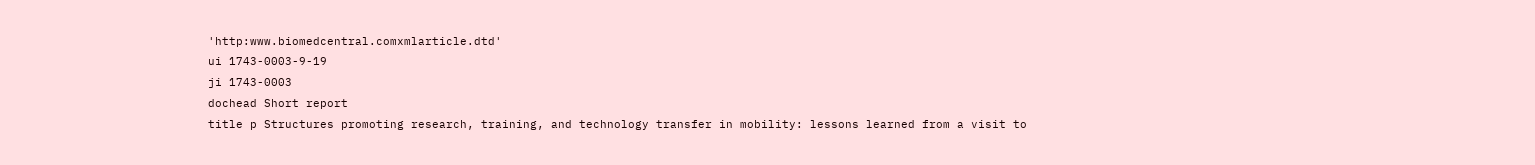'http:www.biomedcentral.comxmlarticle.dtd'
ui 1743-0003-9-19
ji 1743-0003
dochead Short report
title p Structures promoting research, training, and technology transfer in mobility: lessons learned from a visit to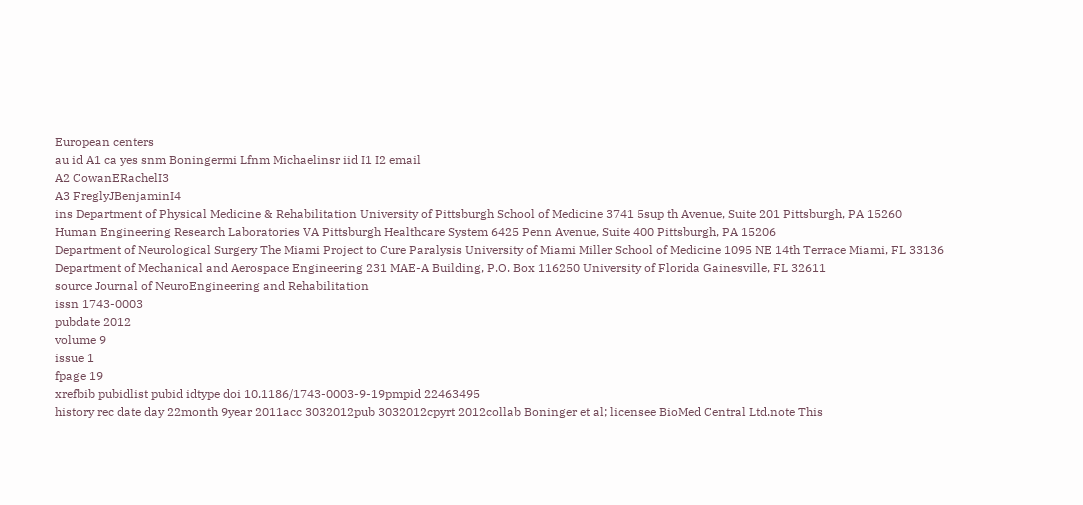European centers
au id A1 ca yes snm Boningermi Lfnm Michaelinsr iid I1 I2 email
A2 CowanERachelI3
A3 FreglyJBenjaminI4
ins Department of Physical Medicine & Rehabilitation University of Pittsburgh School of Medicine 3741 5sup th Avenue, Suite 201 Pittsburgh, PA 15260
Human Engineering Research Laboratories VA Pittsburgh Healthcare System 6425 Penn Avenue, Suite 400 Pittsburgh, PA 15206
Department of Neurological Surgery The Miami Project to Cure Paralysis University of Miami Miller School of Medicine 1095 NE 14th Terrace Miami, FL 33136
Department of Mechanical and Aerospace Engineering 231 MAE-A Building, P.O. Box 116250 University of Florida Gainesville, FL 32611
source Journal of NeuroEngineering and Rehabilitation
issn 1743-0003
pubdate 2012
volume 9
issue 1
fpage 19
xrefbib pubidlist pubid idtype doi 10.1186/1743-0003-9-19pmpid 22463495
history rec date day 22month 9year 2011acc 3032012pub 3032012cpyrt 2012collab Boninger et al; licensee BioMed Central Ltd.note This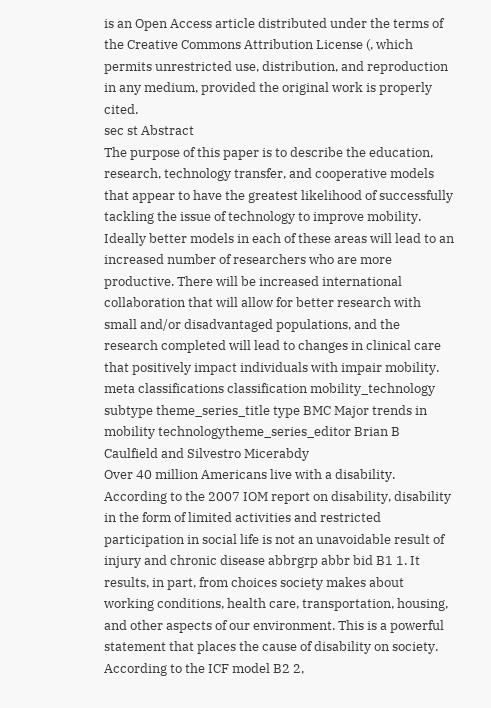is an Open Access article distributed under the terms of the Creative Commons Attribution License (, which permits unrestricted use, distribution, and reproduction in any medium, provided the original work is properly cited.
sec st Abstract
The purpose of this paper is to describe the education, research, technology transfer, and cooperative models that appear to have the greatest likelihood of successfully tackling the issue of technology to improve mobility. Ideally better models in each of these areas will lead to an increased number of researchers who are more productive. There will be increased international collaboration that will allow for better research with small and/or disadvantaged populations, and the research completed will lead to changes in clinical care that positively impact individuals with impair mobility.
meta classifications classification mobility_technology subtype theme_series_title type BMC Major trends in mobility technologytheme_series_editor Brian B Caulfield and Silvestro Micerabdy
Over 40 million Americans live with a disability. According to the 2007 IOM report on disability, disability in the form of limited activities and restricted participation in social life is not an unavoidable result of injury and chronic disease abbrgrp abbr bid B1 1. It results, in part, from choices society makes about working conditions, health care, transportation, housing, and other aspects of our environment. This is a powerful statement that places the cause of disability on society. According to the ICF model B2 2,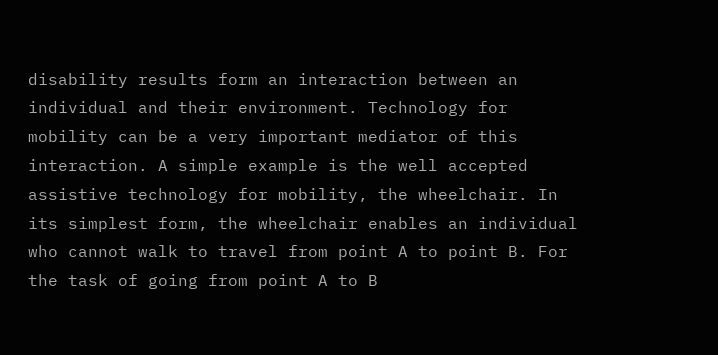disability results form an interaction between an individual and their environment. Technology for mobility can be a very important mediator of this interaction. A simple example is the well accepted assistive technology for mobility, the wheelchair. In its simplest form, the wheelchair enables an individual who cannot walk to travel from point A to point B. For the task of going from point A to B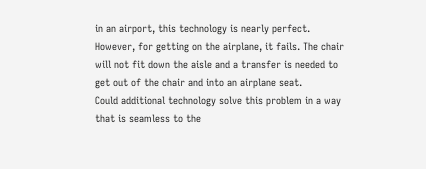in an airport, this technology is nearly perfect. However, for getting on the airplane, it fails. The chair will not fit down the aisle and a transfer is needed to get out of the chair and into an airplane seat.
Could additional technology solve this problem in a way that is seamless to the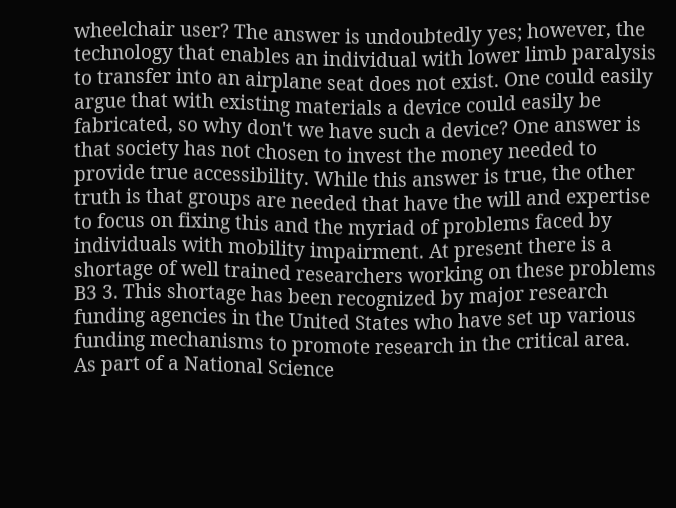wheelchair user? The answer is undoubtedly yes; however, the technology that enables an individual with lower limb paralysis to transfer into an airplane seat does not exist. One could easily argue that with existing materials a device could easily be fabricated, so why don't we have such a device? One answer is that society has not chosen to invest the money needed to provide true accessibility. While this answer is true, the other truth is that groups are needed that have the will and expertise to focus on fixing this and the myriad of problems faced by individuals with mobility impairment. At present there is a shortage of well trained researchers working on these problems B3 3. This shortage has been recognized by major research funding agencies in the United States who have set up various funding mechanisms to promote research in the critical area.
As part of a National Science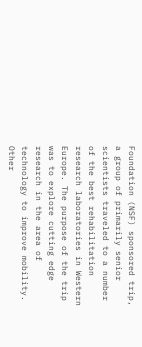Foundation (NSF) sponsored trip, a group of primarily senior scientists traveled to a number of the best rehabilitation research laboratories in Western Europe. The purpose of the trip was to explore cutting edge research in the area of technology to improve mobility. Other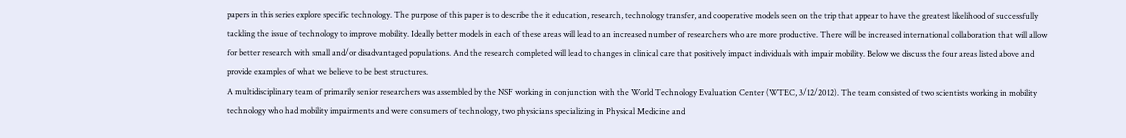papers in this series explore specific technology. The purpose of this paper is to describe the it education, research, technology transfer, and cooperative models seen on the trip that appear to have the greatest likelihood of successfully tackling the issue of technology to improve mobility. Ideally better models in each of these areas will lead to an increased number of researchers who are more productive. There will be increased international collaboration that will allow for better research with small and/or disadvantaged populations. And the research completed will lead to changes in clinical care that positively impact individuals with impair mobility. Below we discuss the four areas listed above and provide examples of what we believe to be best structures.
A multidisciplinary team of primarily senior researchers was assembled by the NSF working in conjunction with the World Technology Evaluation Center (WTEC, 3/12/2012). The team consisted of two scientists working in mobility technology who had mobility impairments and were consumers of technology, two physicians specializing in Physical Medicine and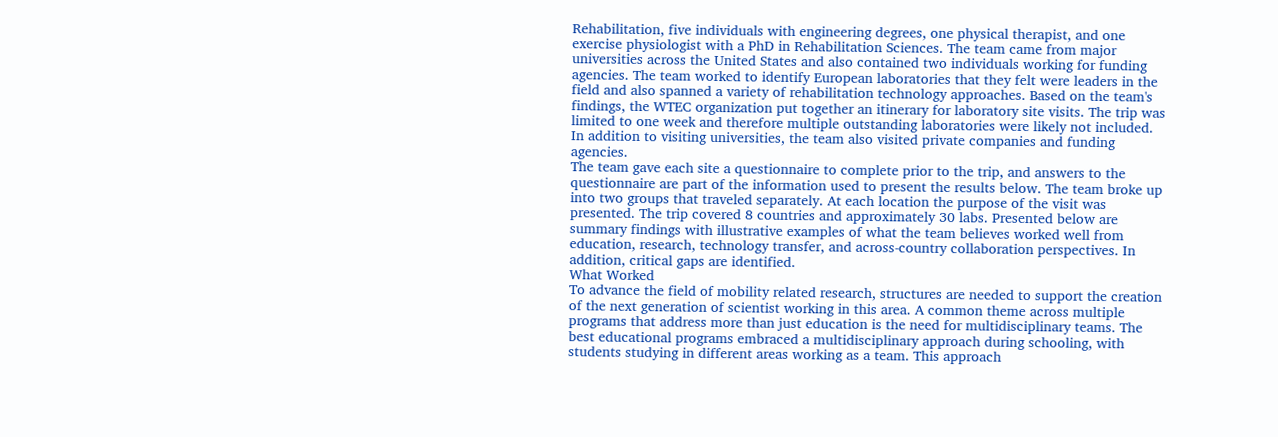Rehabilitation, five individuals with engineering degrees, one physical therapist, and one exercise physiologist with a PhD in Rehabilitation Sciences. The team came from major universities across the United States and also contained two individuals working for funding agencies. The team worked to identify European laboratories that they felt were leaders in the field and also spanned a variety of rehabilitation technology approaches. Based on the team's findings, the WTEC organization put together an itinerary for laboratory site visits. The trip was limited to one week and therefore multiple outstanding laboratories were likely not included. In addition to visiting universities, the team also visited private companies and funding agencies.
The team gave each site a questionnaire to complete prior to the trip, and answers to the questionnaire are part of the information used to present the results below. The team broke up into two groups that traveled separately. At each location the purpose of the visit was presented. The trip covered 8 countries and approximately 30 labs. Presented below are summary findings with illustrative examples of what the team believes worked well from education, research, technology transfer, and across-country collaboration perspectives. In addition, critical gaps are identified.
What Worked
To advance the field of mobility related research, structures are needed to support the creation of the next generation of scientist working in this area. A common theme across multiple programs that address more than just education is the need for multidisciplinary teams. The best educational programs embraced a multidisciplinary approach during schooling, with students studying in different areas working as a team. This approach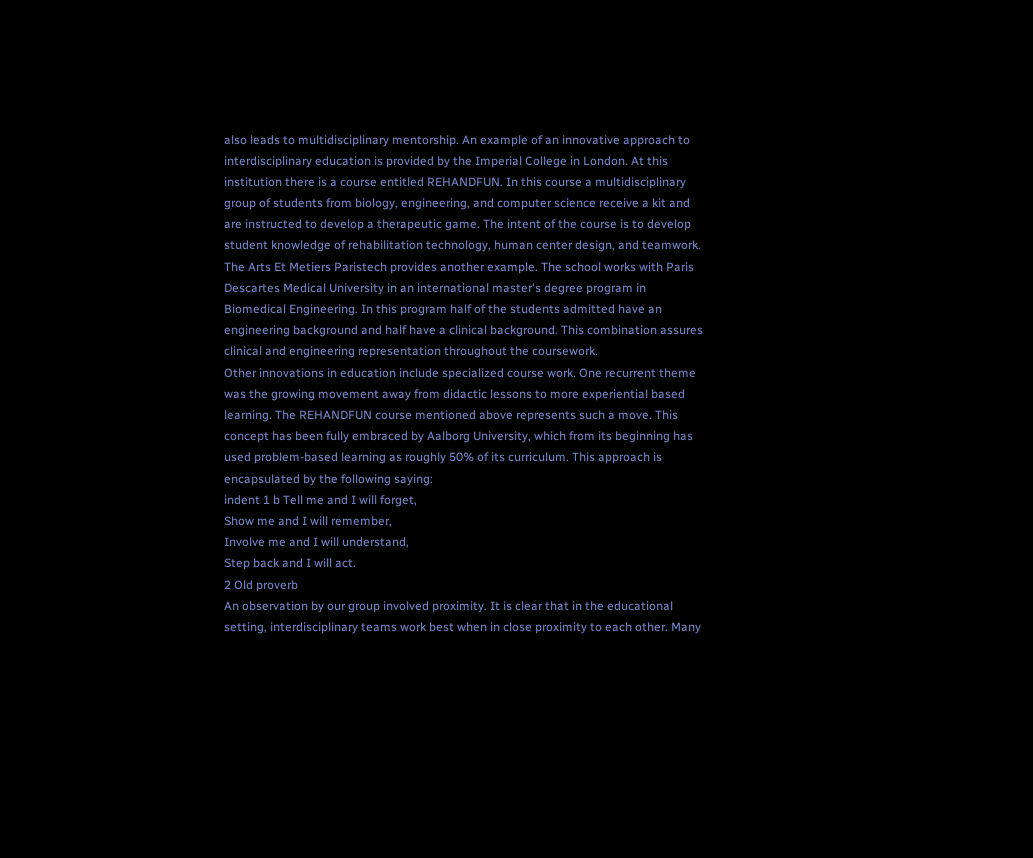also leads to multidisciplinary mentorship. An example of an innovative approach to interdisciplinary education is provided by the Imperial College in London. At this institution there is a course entitled REHANDFUN. In this course a multidisciplinary group of students from biology, engineering, and computer science receive a kit and are instructed to develop a therapeutic game. The intent of the course is to develop student knowledge of rehabilitation technology, human center design, and teamwork. The Arts Et Metiers Paristech provides another example. The school works with Paris Descartes Medical University in an international master's degree program in Biomedical Engineering. In this program half of the students admitted have an engineering background and half have a clinical background. This combination assures clinical and engineering representation throughout the coursework.
Other innovations in education include specialized course work. One recurrent theme was the growing movement away from didactic lessons to more experiential based learning. The REHANDFUN course mentioned above represents such a move. This concept has been fully embraced by Aalborg University, which from its beginning has used problem-based learning as roughly 50% of its curriculum. This approach is encapsulated by the following saying:
indent 1 b Tell me and I will forget,
Show me and I will remember,
Involve me and I will understand,
Step back and I will act.
2 Old proverb
An observation by our group involved proximity. It is clear that in the educational setting, interdisciplinary teams work best when in close proximity to each other. Many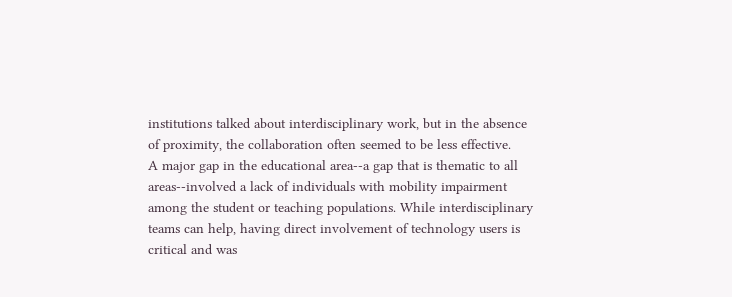institutions talked about interdisciplinary work, but in the absence of proximity, the collaboration often seemed to be less effective.
A major gap in the educational area--a gap that is thematic to all areas--involved a lack of individuals with mobility impairment among the student or teaching populations. While interdisciplinary teams can help, having direct involvement of technology users is critical and was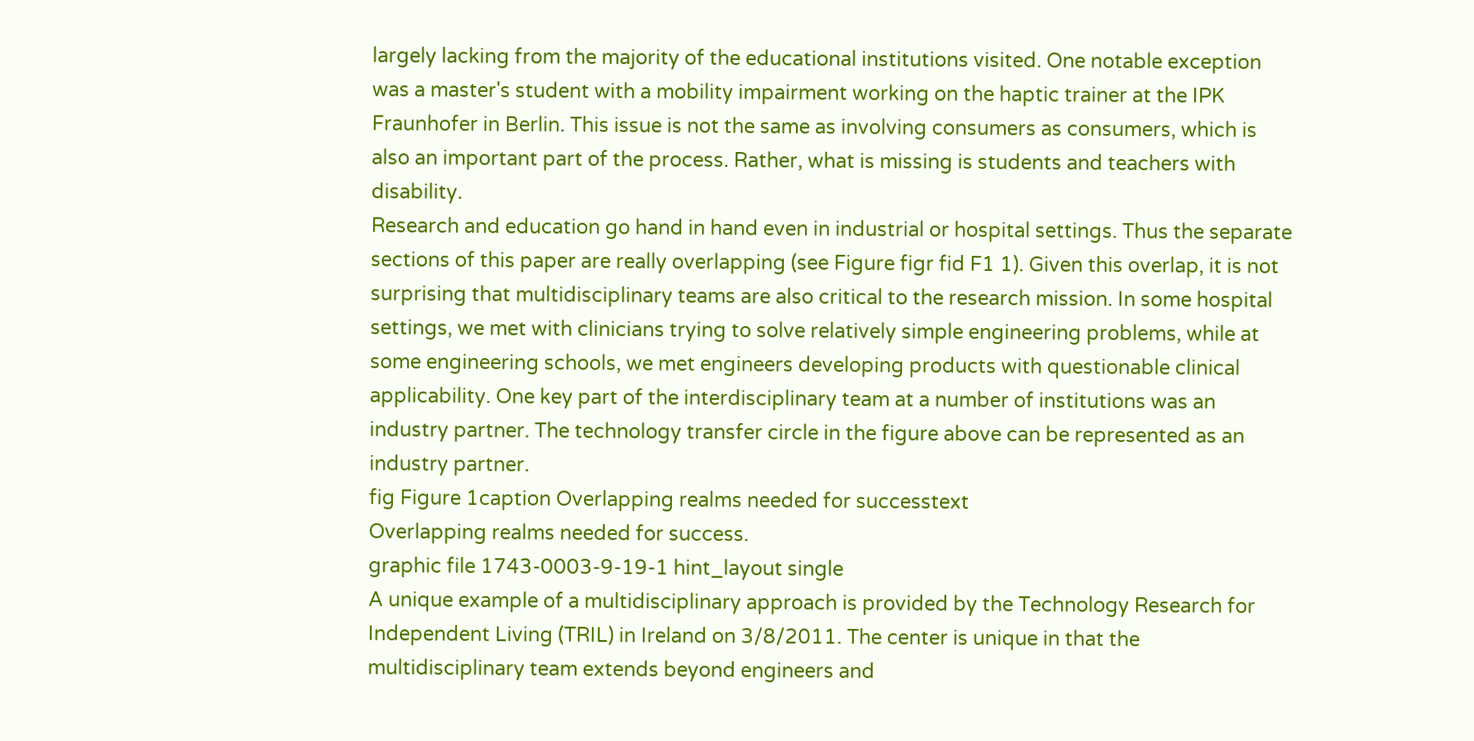largely lacking from the majority of the educational institutions visited. One notable exception was a master's student with a mobility impairment working on the haptic trainer at the IPK Fraunhofer in Berlin. This issue is not the same as involving consumers as consumers, which is also an important part of the process. Rather, what is missing is students and teachers with disability.
Research and education go hand in hand even in industrial or hospital settings. Thus the separate sections of this paper are really overlapping (see Figure figr fid F1 1). Given this overlap, it is not surprising that multidisciplinary teams are also critical to the research mission. In some hospital settings, we met with clinicians trying to solve relatively simple engineering problems, while at some engineering schools, we met engineers developing products with questionable clinical applicability. One key part of the interdisciplinary team at a number of institutions was an industry partner. The technology transfer circle in the figure above can be represented as an industry partner.
fig Figure 1caption Overlapping realms needed for successtext
Overlapping realms needed for success.
graphic file 1743-0003-9-19-1 hint_layout single
A unique example of a multidisciplinary approach is provided by the Technology Research for Independent Living (TRIL) in Ireland on 3/8/2011. The center is unique in that the multidisciplinary team extends beyond engineers and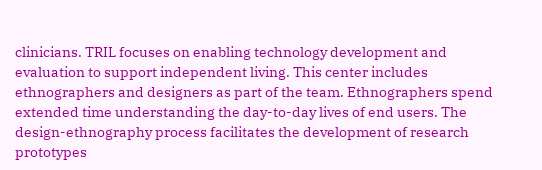clinicians. TRIL focuses on enabling technology development and evaluation to support independent living. This center includes ethnographers and designers as part of the team. Ethnographers spend extended time understanding the day-to-day lives of end users. The design-ethnography process facilitates the development of research prototypes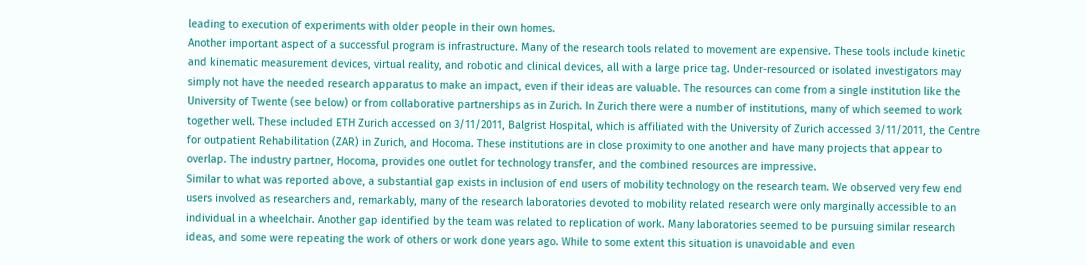leading to execution of experiments with older people in their own homes.
Another important aspect of a successful program is infrastructure. Many of the research tools related to movement are expensive. These tools include kinetic and kinematic measurement devices, virtual reality, and robotic and clinical devices, all with a large price tag. Under-resourced or isolated investigators may simply not have the needed research apparatus to make an impact, even if their ideas are valuable. The resources can come from a single institution like the University of Twente (see below) or from collaborative partnerships as in Zurich. In Zurich there were a number of institutions, many of which seemed to work together well. These included ETH Zurich accessed on 3/11/2011, Balgrist Hospital, which is affiliated with the University of Zurich accessed 3/11/2011, the Centre for outpatient Rehabilitation (ZAR) in Zurich, and Hocoma. These institutions are in close proximity to one another and have many projects that appear to overlap. The industry partner, Hocoma, provides one outlet for technology transfer, and the combined resources are impressive.
Similar to what was reported above, a substantial gap exists in inclusion of end users of mobility technology on the research team. We observed very few end users involved as researchers and, remarkably, many of the research laboratories devoted to mobility related research were only marginally accessible to an individual in a wheelchair. Another gap identified by the team was related to replication of work. Many laboratories seemed to be pursuing similar research ideas, and some were repeating the work of others or work done years ago. While to some extent this situation is unavoidable and even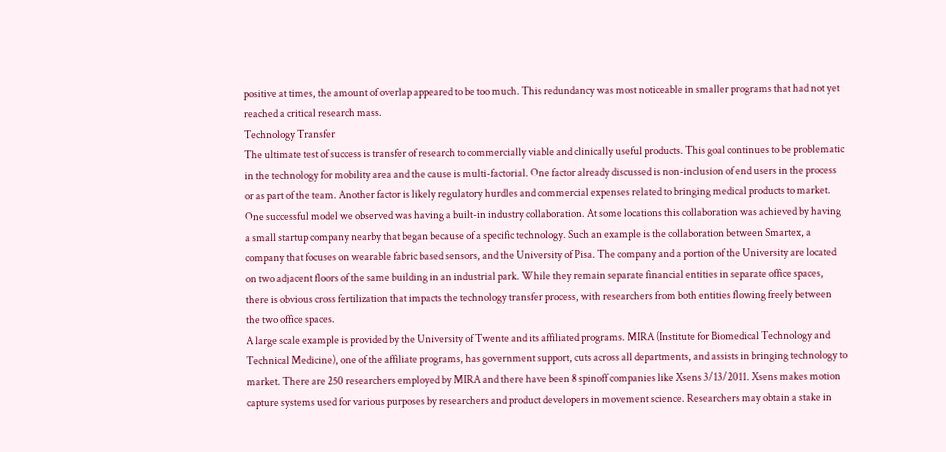positive at times, the amount of overlap appeared to be too much. This redundancy was most noticeable in smaller programs that had not yet reached a critical research mass.
Technology Transfer
The ultimate test of success is transfer of research to commercially viable and clinically useful products. This goal continues to be problematic in the technology for mobility area and the cause is multi-factorial. One factor already discussed is non-inclusion of end users in the process or as part of the team. Another factor is likely regulatory hurdles and commercial expenses related to bringing medical products to market. One successful model we observed was having a built-in industry collaboration. At some locations this collaboration was achieved by having a small startup company nearby that began because of a specific technology. Such an example is the collaboration between Smartex, a company that focuses on wearable fabric based sensors, and the University of Pisa. The company and a portion of the University are located on two adjacent floors of the same building in an industrial park. While they remain separate financial entities in separate office spaces, there is obvious cross fertilization that impacts the technology transfer process, with researchers from both entities flowing freely between the two office spaces.
A large scale example is provided by the University of Twente and its affiliated programs. MIRA (Institute for Biomedical Technology and Technical Medicine), one of the affiliate programs, has government support, cuts across all departments, and assists in bringing technology to market. There are 250 researchers employed by MIRA and there have been 8 spinoff companies like Xsens 3/13/2011. Xsens makes motion capture systems used for various purposes by researchers and product developers in movement science. Researchers may obtain a stake in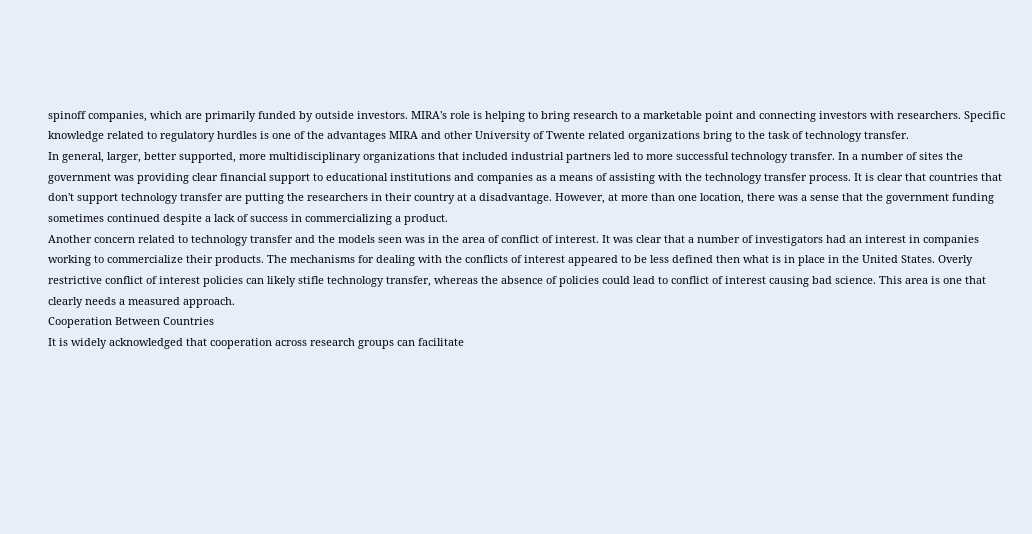spinoff companies, which are primarily funded by outside investors. MIRA's role is helping to bring research to a marketable point and connecting investors with researchers. Specific knowledge related to regulatory hurdles is one of the advantages MIRA and other University of Twente related organizations bring to the task of technology transfer.
In general, larger, better supported, more multidisciplinary organizations that included industrial partners led to more successful technology transfer. In a number of sites the government was providing clear financial support to educational institutions and companies as a means of assisting with the technology transfer process. It is clear that countries that don't support technology transfer are putting the researchers in their country at a disadvantage. However, at more than one location, there was a sense that the government funding sometimes continued despite a lack of success in commercializing a product.
Another concern related to technology transfer and the models seen was in the area of conflict of interest. It was clear that a number of investigators had an interest in companies working to commercialize their products. The mechanisms for dealing with the conflicts of interest appeared to be less defined then what is in place in the United States. Overly restrictive conflict of interest policies can likely stifle technology transfer, whereas the absence of policies could lead to conflict of interest causing bad science. This area is one that clearly needs a measured approach.
Cooperation Between Countries
It is widely acknowledged that cooperation across research groups can facilitate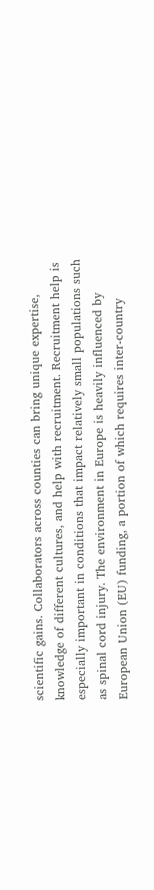scientific gains. Collaborators across counties can bring unique expertise, knowledge of different cultures, and help with recruitment. Recruitment help is especially important in conditions that impact relatively small populations such as spinal cord injury. The environment in Europe is heavily influenced by European Union (EU) funding, a portion of which requires inter-country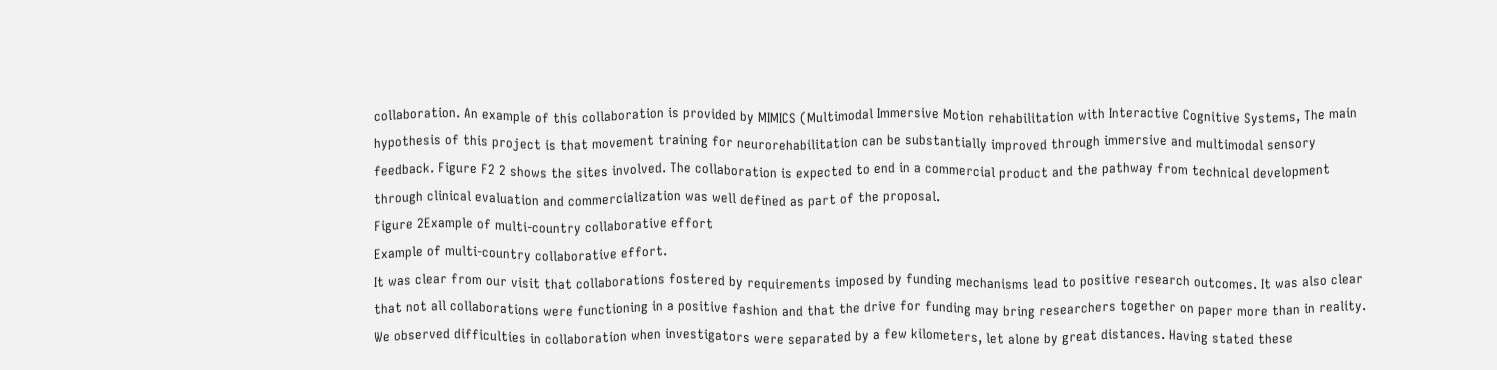collaboration. An example of this collaboration is provided by MIMICS (Multimodal Immersive Motion rehabilitation with Interactive Cognitive Systems, The main hypothesis of this project is that movement training for neurorehabilitation can be substantially improved through immersive and multimodal sensory feedback. Figure F2 2 shows the sites involved. The collaboration is expected to end in a commercial product and the pathway from technical development through clinical evaluation and commercialization was well defined as part of the proposal.
Figure 2Example of multi-country collaborative effort
Example of multi-country collaborative effort.
It was clear from our visit that collaborations fostered by requirements imposed by funding mechanisms lead to positive research outcomes. It was also clear that not all collaborations were functioning in a positive fashion and that the drive for funding may bring researchers together on paper more than in reality. We observed difficulties in collaboration when investigators were separated by a few kilometers, let alone by great distances. Having stated these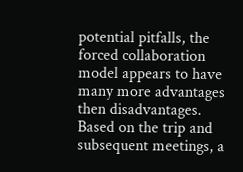potential pitfalls, the forced collaboration model appears to have many more advantages then disadvantages.
Based on the trip and subsequent meetings, a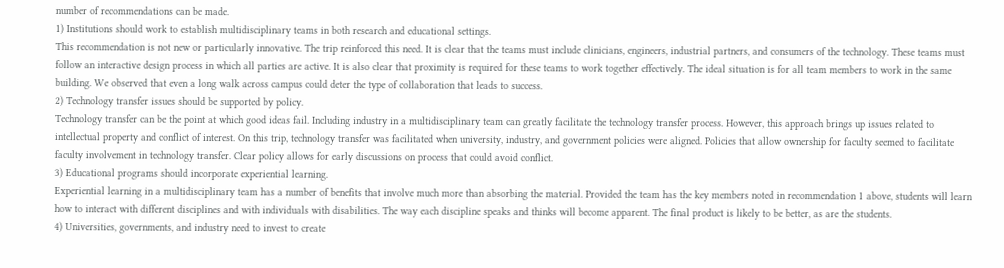number of recommendations can be made.
1) Institutions should work to establish multidisciplinary teams in both research and educational settings.
This recommendation is not new or particularly innovative. The trip reinforced this need. It is clear that the teams must include clinicians, engineers, industrial partners, and consumers of the technology. These teams must follow an interactive design process in which all parties are active. It is also clear that proximity is required for these teams to work together effectively. The ideal situation is for all team members to work in the same building. We observed that even a long walk across campus could deter the type of collaboration that leads to success.
2) Technology transfer issues should be supported by policy.
Technology transfer can be the point at which good ideas fail. Including industry in a multidisciplinary team can greatly facilitate the technology transfer process. However, this approach brings up issues related to intellectual property and conflict of interest. On this trip, technology transfer was facilitated when university, industry, and government policies were aligned. Policies that allow ownership for faculty seemed to facilitate faculty involvement in technology transfer. Clear policy allows for early discussions on process that could avoid conflict.
3) Educational programs should incorporate experiential learning.
Experiential learning in a multidisciplinary team has a number of benefits that involve much more than absorbing the material. Provided the team has the key members noted in recommendation 1 above, students will learn how to interact with different disciplines and with individuals with disabilities. The way each discipline speaks and thinks will become apparent. The final product is likely to be better, as are the students.
4) Universities, governments, and industry need to invest to create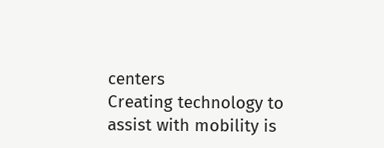centers
Creating technology to assist with mobility is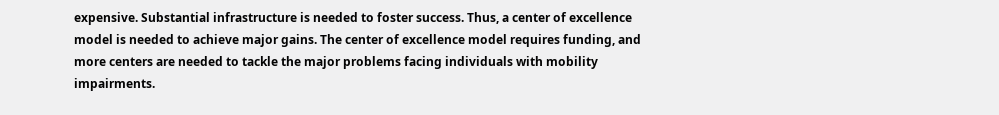expensive. Substantial infrastructure is needed to foster success. Thus, a center of excellence model is needed to achieve major gains. The center of excellence model requires funding, and more centers are needed to tackle the major problems facing individuals with mobility impairments.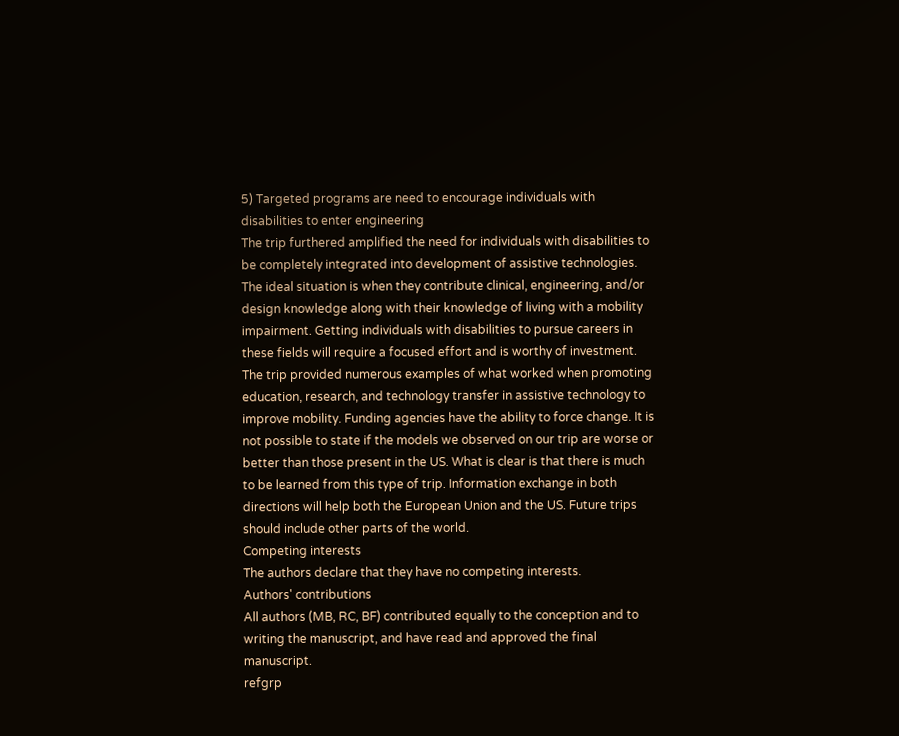5) Targeted programs are need to encourage individuals with disabilities to enter engineering
The trip furthered amplified the need for individuals with disabilities to be completely integrated into development of assistive technologies. The ideal situation is when they contribute clinical, engineering, and/or design knowledge along with their knowledge of living with a mobility impairment. Getting individuals with disabilities to pursue careers in these fields will require a focused effort and is worthy of investment.
The trip provided numerous examples of what worked when promoting education, research, and technology transfer in assistive technology to improve mobility. Funding agencies have the ability to force change. It is not possible to state if the models we observed on our trip are worse or better than those present in the US. What is clear is that there is much to be learned from this type of trip. Information exchange in both directions will help both the European Union and the US. Future trips should include other parts of the world.
Competing interests
The authors declare that they have no competing interests.
Authors' contributions
All authors (MB, RC, BF) contributed equally to the conception and to writing the manuscript, and have read and approved the final manuscript.
refgrp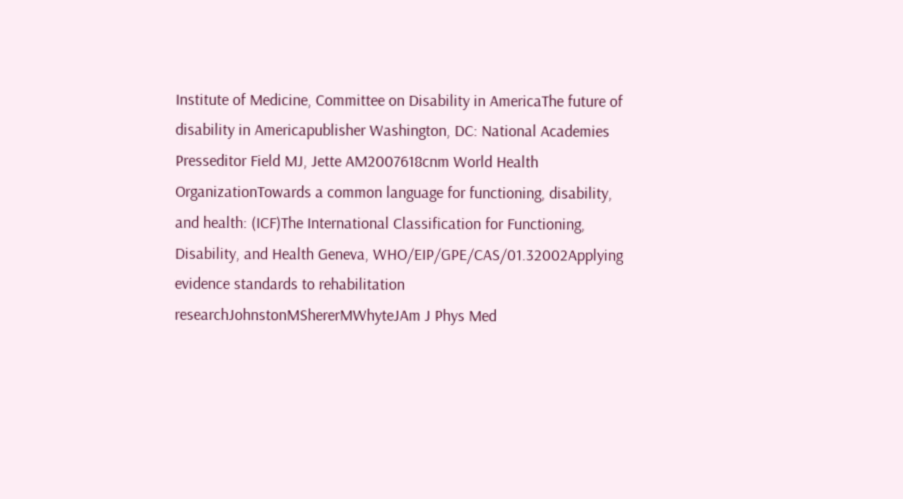Institute of Medicine, Committee on Disability in AmericaThe future of disability in Americapublisher Washington, DC: National Academies Presseditor Field MJ, Jette AM2007618cnm World Health OrganizationTowards a common language for functioning, disability, and health: (ICF)The International Classification for Functioning, Disability, and Health Geneva, WHO/EIP/GPE/CAS/01.32002Applying evidence standards to rehabilitation researchJohnstonMShererMWhyteJAm J Phys Med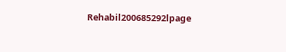Rehabil200685292lpage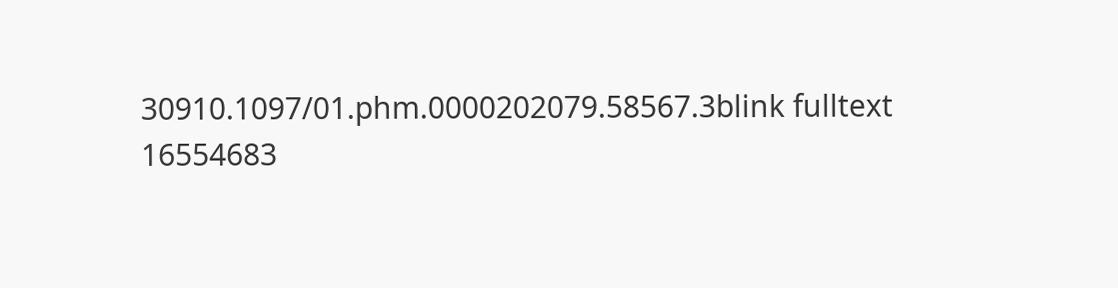30910.1097/01.phm.0000202079.58567.3blink fulltext 16554683